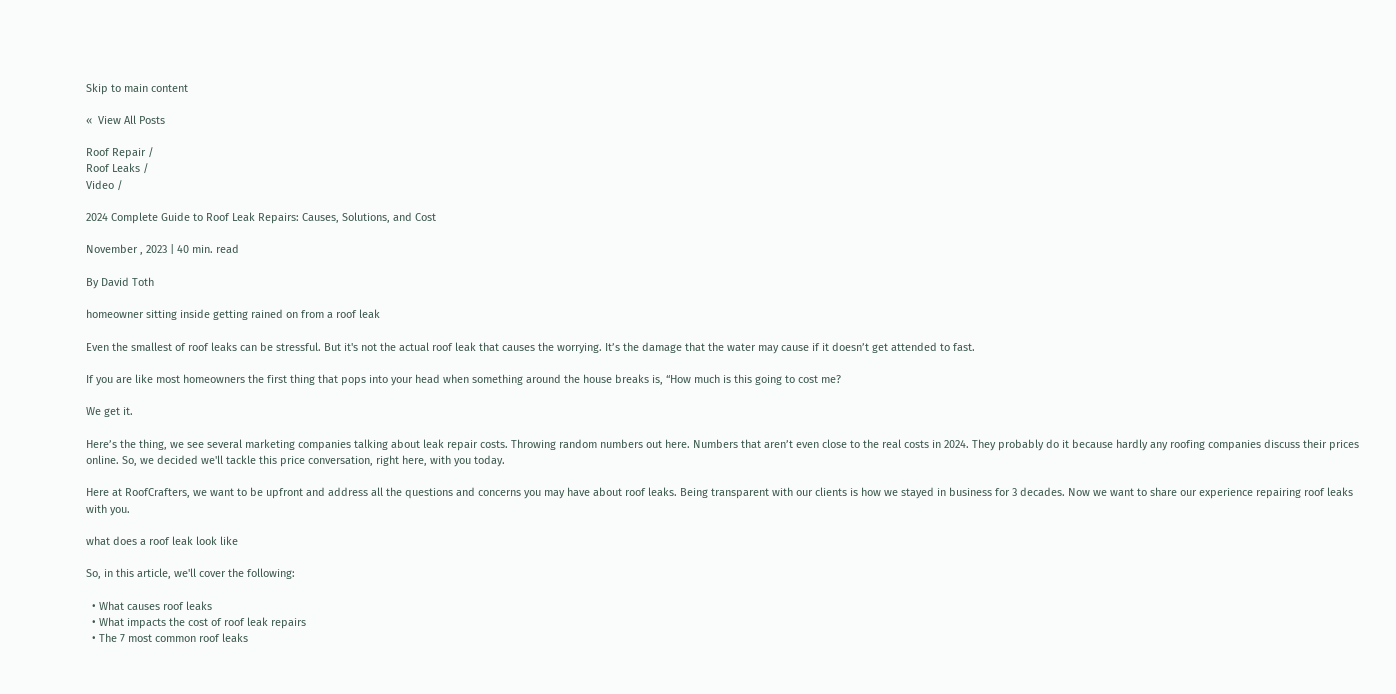Skip to main content

«  View All Posts

Roof Repair /
Roof Leaks /
Video /

2024 Complete Guide to Roof Leak Repairs: Causes, Solutions, and Cost

November , 2023 | 40 min. read

By David Toth

homeowner sitting inside getting rained on from a roof leak

Even the smallest of roof leaks can be stressful. But it's not the actual roof leak that causes the worrying. It’s the damage that the water may cause if it doesn’t get attended to fast.

If you are like most homeowners the first thing that pops into your head when something around the house breaks is, “How much is this going to cost me?

We get it.

Here’s the thing, we see several marketing companies talking about leak repair costs. Throwing random numbers out here. Numbers that aren’t even close to the real costs in 2024. They probably do it because hardly any roofing companies discuss their prices online. So, we decided we'll tackle this price conversation, right here, with you today.

Here at RoofCrafters, we want to be upfront and address all the questions and concerns you may have about roof leaks. Being transparent with our clients is how we stayed in business for 3 decades. Now we want to share our experience repairing roof leaks with you.

what does a roof leak look like

So, in this article, we'll cover the following:

  • What causes roof leaks
  • What impacts the cost of roof leak repairs
  • The 7 most common roof leaks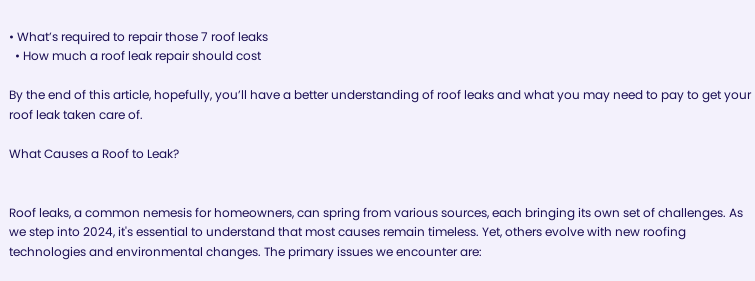• What’s required to repair those 7 roof leaks
  • How much a roof leak repair should cost

By the end of this article, hopefully, you’ll have a better understanding of roof leaks and what you may need to pay to get your roof leak taken care of.

What Causes a Roof to Leak?


Roof leaks, a common nemesis for homeowners, can spring from various sources, each bringing its own set of challenges. As we step into 2024, it's essential to understand that most causes remain timeless. Yet, others evolve with new roofing technologies and environmental changes. The primary issues we encounter are: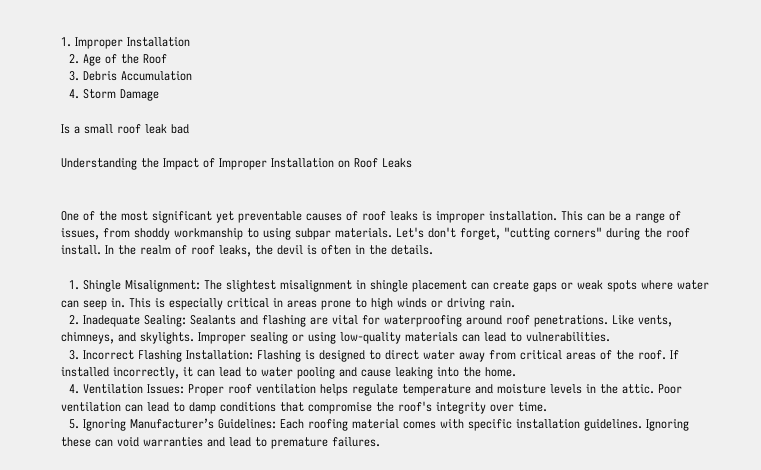1. Improper Installation
  2. Age of the Roof
  3. Debris Accumulation
  4. Storm Damage

Is a small roof leak bad

Understanding the Impact of Improper Installation on Roof Leaks


One of the most significant yet preventable causes of roof leaks is improper installation. This can be a range of issues, from shoddy workmanship to using subpar materials. Let's don't forget, "cutting corners" during the roof install. In the realm of roof leaks, the devil is often in the details.

  1. Shingle Misalignment: The slightest misalignment in shingle placement can create gaps or weak spots where water can seep in. This is especially critical in areas prone to high winds or driving rain.
  2. Inadequate Sealing: Sealants and flashing are vital for waterproofing around roof penetrations. Like vents, chimneys, and skylights. Improper sealing or using low-quality materials can lead to vulnerabilities.
  3. Incorrect Flashing Installation: Flashing is designed to direct water away from critical areas of the roof. If installed incorrectly, it can lead to water pooling and cause leaking into the home.
  4. Ventilation Issues: Proper roof ventilation helps regulate temperature and moisture levels in the attic. Poor ventilation can lead to damp conditions that compromise the roof's integrity over time.
  5. Ignoring Manufacturer’s Guidelines: Each roofing material comes with specific installation guidelines. Ignoring these can void warranties and lead to premature failures.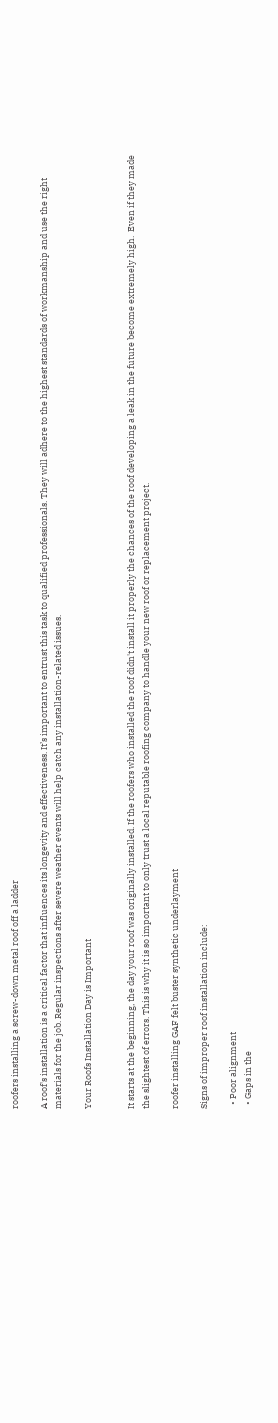roofers installing a screw-down metal roof off a ladder

A roof's installation is a critical factor that influences its longevity and effectiveness. It’s important to entrust this task to qualified professionals. They will adhere to the highest standards of workmanship and use the right materials for the job. Regular inspections after severe weather events will help catch any installation-related issues.

Your Roofs Installation Day is Important


It starts at the beginning, the day your roof was originally installed. If the roofers who installed the roof didn't install it properly the chances of the roof developing a leak in the future become extremely high.  Even if they made the slightest of errors. This is why it is so important to only trust a local reputable roofing company to handle your new roof or replacement project.

roofer installing GAF felt buster synthetic underlayment

Signs of improper roof installation include:

  • Poor alignment
  • Gaps in the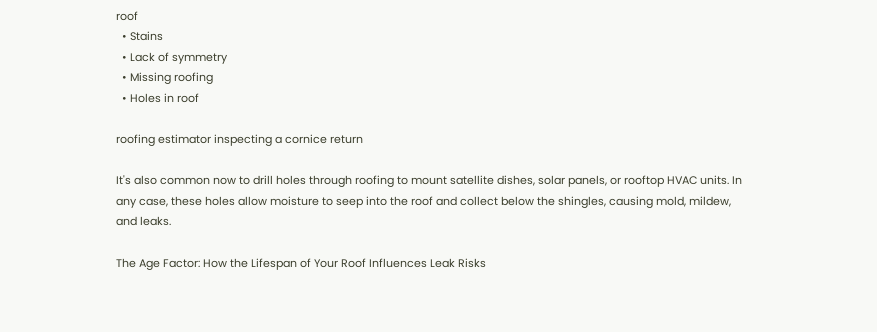roof
  • Stains
  • Lack of symmetry
  • Missing roofing
  • Holes in roof

roofing estimator inspecting a cornice return

It's also common now to drill holes through roofing to mount satellite dishes, solar panels, or rooftop HVAC units. In any case, these holes allow moisture to seep into the roof and collect below the shingles, causing mold, mildew, and leaks.

The Age Factor: How the Lifespan of Your Roof Influences Leak Risks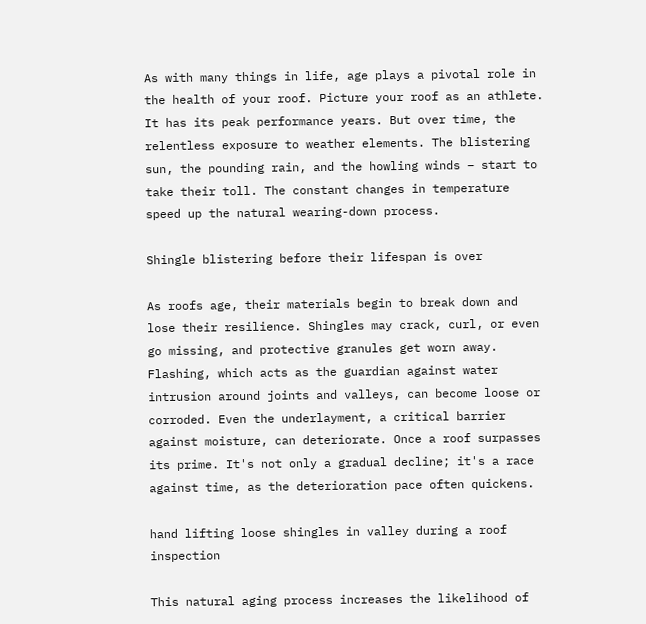As with many things in life, age plays a pivotal role in the health of your roof. Picture your roof as an athlete. It has its peak performance years. But over time, the relentless exposure to weather elements. The blistering sun, the pounding rain, and the howling winds – start to take their toll. The constant changes in temperature speed up the natural wearing-down process.

Shingle blistering before their lifespan is over

As roofs age, their materials begin to break down and lose their resilience. Shingles may crack, curl, or even go missing, and protective granules get worn away. Flashing, which acts as the guardian against water intrusion around joints and valleys, can become loose or corroded. Even the underlayment, a critical barrier against moisture, can deteriorate. Once a roof surpasses its prime. It's not only a gradual decline; it's a race against time, as the deterioration pace often quickens.

hand lifting loose shingles in valley during a roof inspection

This natural aging process increases the likelihood of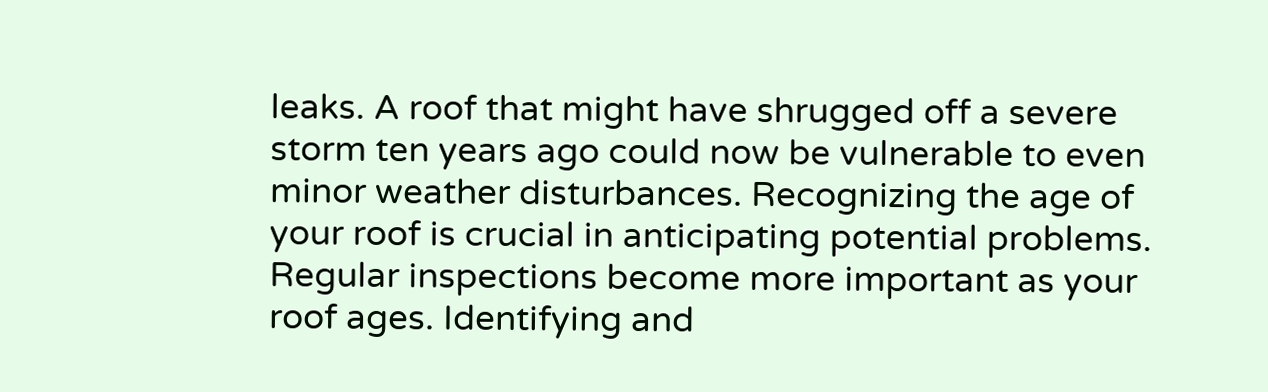leaks. A roof that might have shrugged off a severe storm ten years ago could now be vulnerable to even minor weather disturbances. Recognizing the age of your roof is crucial in anticipating potential problems. Regular inspections become more important as your roof ages. Identifying and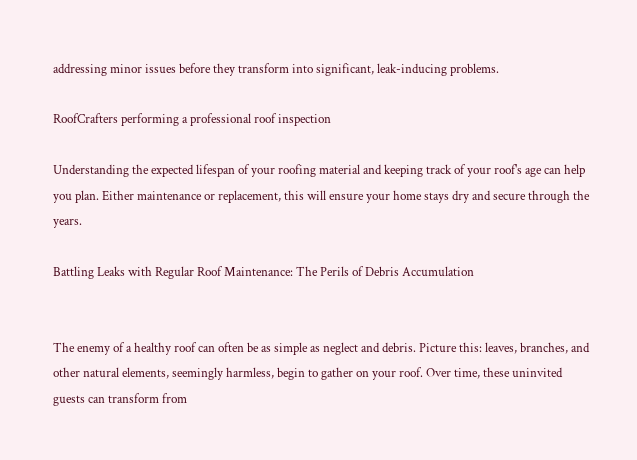addressing minor issues before they transform into significant, leak-inducing problems.

RoofCrafters performing a professional roof inspection

Understanding the expected lifespan of your roofing material and keeping track of your roof's age can help you plan. Either maintenance or replacement, this will ensure your home stays dry and secure through the years.

Battling Leaks with Regular Roof Maintenance: The Perils of Debris Accumulation


The enemy of a healthy roof can often be as simple as neglect and debris. Picture this: leaves, branches, and other natural elements, seemingly harmless, begin to gather on your roof. Over time, these uninvited guests can transform from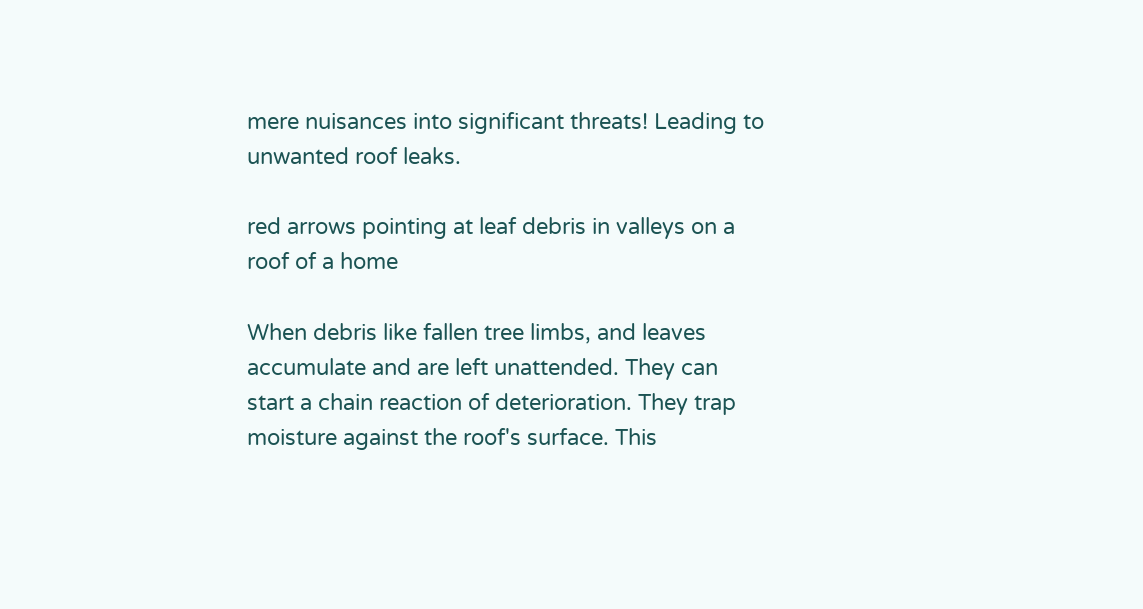mere nuisances into significant threats! Leading to unwanted roof leaks.

red arrows pointing at leaf debris in valleys on a roof of a home

When debris like fallen tree limbs, and leaves accumulate and are left unattended. They can start a chain reaction of deterioration. They trap moisture against the roof's surface. This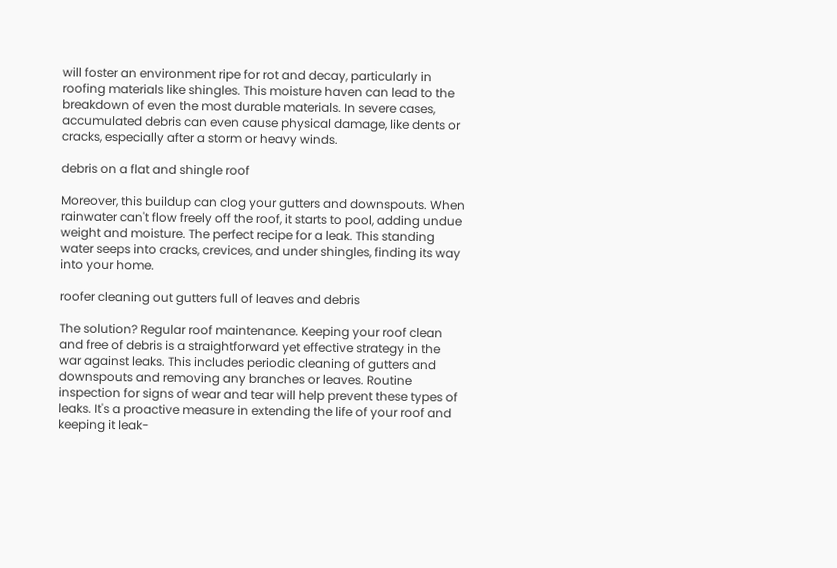will foster an environment ripe for rot and decay, particularly in roofing materials like shingles. This moisture haven can lead to the breakdown of even the most durable materials. In severe cases, accumulated debris can even cause physical damage, like dents or cracks, especially after a storm or heavy winds.

debris on a flat and shingle roof

Moreover, this buildup can clog your gutters and downspouts. When rainwater can't flow freely off the roof, it starts to pool, adding undue weight and moisture. The perfect recipe for a leak. This standing water seeps into cracks, crevices, and under shingles, finding its way into your home.

roofer cleaning out gutters full of leaves and debris

The solution? Regular roof maintenance. Keeping your roof clean and free of debris is a straightforward yet effective strategy in the war against leaks. This includes periodic cleaning of gutters and downspouts and removing any branches or leaves. Routine inspection for signs of wear and tear will help prevent these types of leaks. It's a proactive measure in extending the life of your roof and keeping it leak-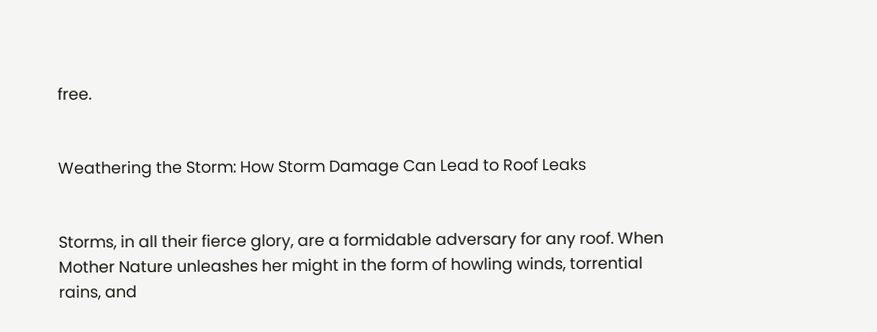free.


Weathering the Storm: How Storm Damage Can Lead to Roof Leaks


Storms, in all their fierce glory, are a formidable adversary for any roof. When Mother Nature unleashes her might in the form of howling winds, torrential rains, and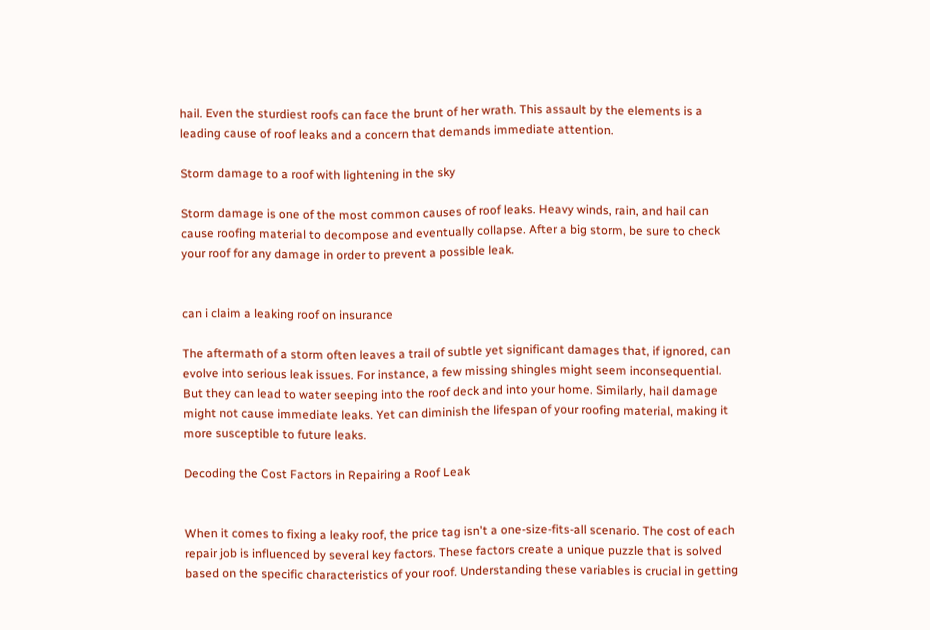hail. Even the sturdiest roofs can face the brunt of her wrath. This assault by the elements is a leading cause of roof leaks and a concern that demands immediate attention.

Storm damage to a roof with lightening in the sky

Storm damage is one of the most common causes of roof leaks. Heavy winds, rain, and hail can cause roofing material to decompose and eventually collapse. After a big storm, be sure to check your roof for any damage in order to prevent a possible leak.


can i claim a leaking roof on insurance

The aftermath of a storm often leaves a trail of subtle yet significant damages that, if ignored, can evolve into serious leak issues. For instance, a few missing shingles might seem inconsequential. But they can lead to water seeping into the roof deck and into your home. Similarly, hail damage might not cause immediate leaks. Yet can diminish the lifespan of your roofing material, making it more susceptible to future leaks.

Decoding the Cost Factors in Repairing a Roof Leak


When it comes to fixing a leaky roof, the price tag isn't a one-size-fits-all scenario. The cost of each repair job is influenced by several key factors. These factors create a unique puzzle that is solved based on the specific characteristics of your roof. Understanding these variables is crucial in getting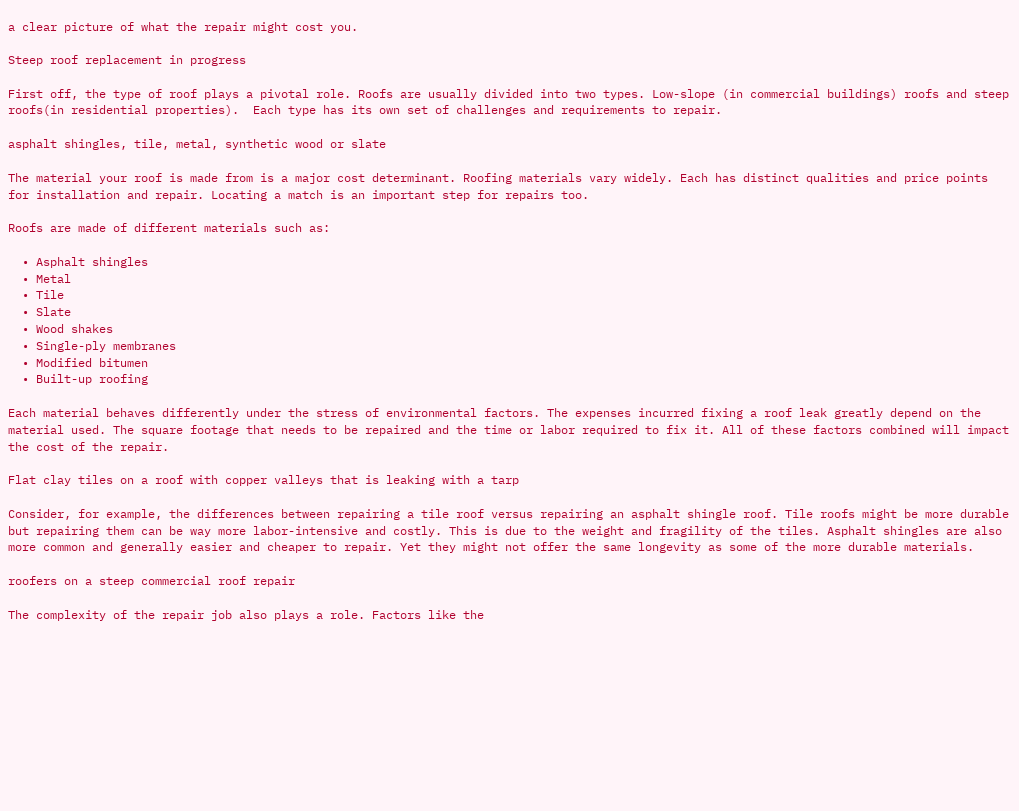a clear picture of what the repair might cost you.

Steep roof replacement in progress

First off, the type of roof plays a pivotal role. Roofs are usually divided into two types. Low-slope (in commercial buildings) roofs and steep roofs(in residential properties).  Each type has its own set of challenges and requirements to repair.

asphalt shingles, tile, metal, synthetic wood or slate

The material your roof is made from is a major cost determinant. Roofing materials vary widely. Each has distinct qualities and price points for installation and repair. Locating a match is an important step for repairs too.

Roofs are made of different materials such as:

  • Asphalt shingles
  • Metal
  • Tile
  • Slate
  • Wood shakes
  • Single-ply membranes
  • Modified bitumen
  • Built-up roofing

Each material behaves differently under the stress of environmental factors. The expenses incurred fixing a roof leak greatly depend on the material used. The square footage that needs to be repaired and the time or labor required to fix it. All of these factors combined will impact the cost of the repair.

Flat clay tiles on a roof with copper valleys that is leaking with a tarp

Consider, for example, the differences between repairing a tile roof versus repairing an asphalt shingle roof. Tile roofs might be more durable but repairing them can be way more labor-intensive and costly. This is due to the weight and fragility of the tiles. Asphalt shingles are also more common and generally easier and cheaper to repair. Yet they might not offer the same longevity as some of the more durable materials.

roofers on a steep commercial roof repair

The complexity of the repair job also plays a role. Factors like the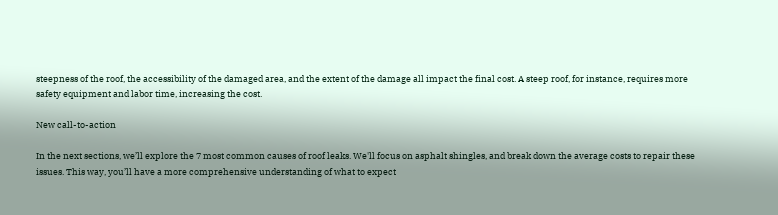steepness of the roof, the accessibility of the damaged area, and the extent of the damage all impact the final cost. A steep roof, for instance, requires more safety equipment and labor time, increasing the cost.

New call-to-action

In the next sections, we’ll explore the 7 most common causes of roof leaks. We'll focus on asphalt shingles, and break down the average costs to repair these issues. This way, you’ll have a more comprehensive understanding of what to expect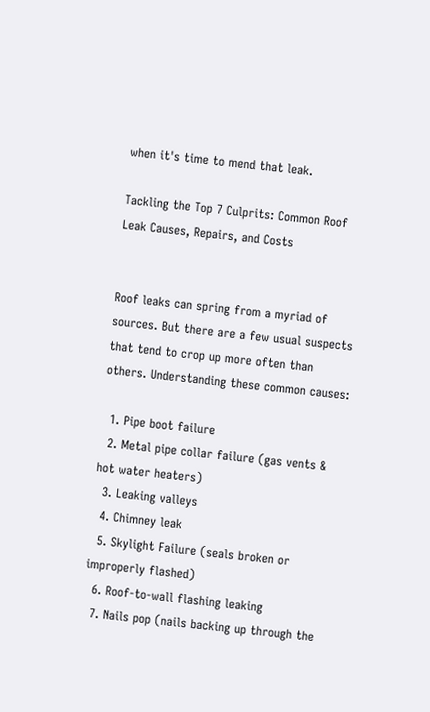when it's time to mend that leak.

Tackling the Top 7 Culprits: Common Roof Leak Causes, Repairs, and Costs


Roof leaks can spring from a myriad of sources. But there are a few usual suspects that tend to crop up more often than others. Understanding these common causes:

  1. Pipe boot failure
  2. Metal pipe collar failure (gas vents & hot water heaters)
  3. Leaking valleys
  4. Chimney leak
  5. Skylight Failure (seals broken or improperly flashed)
  6. Roof-to-wall flashing leaking
  7. Nails pop (nails backing up through the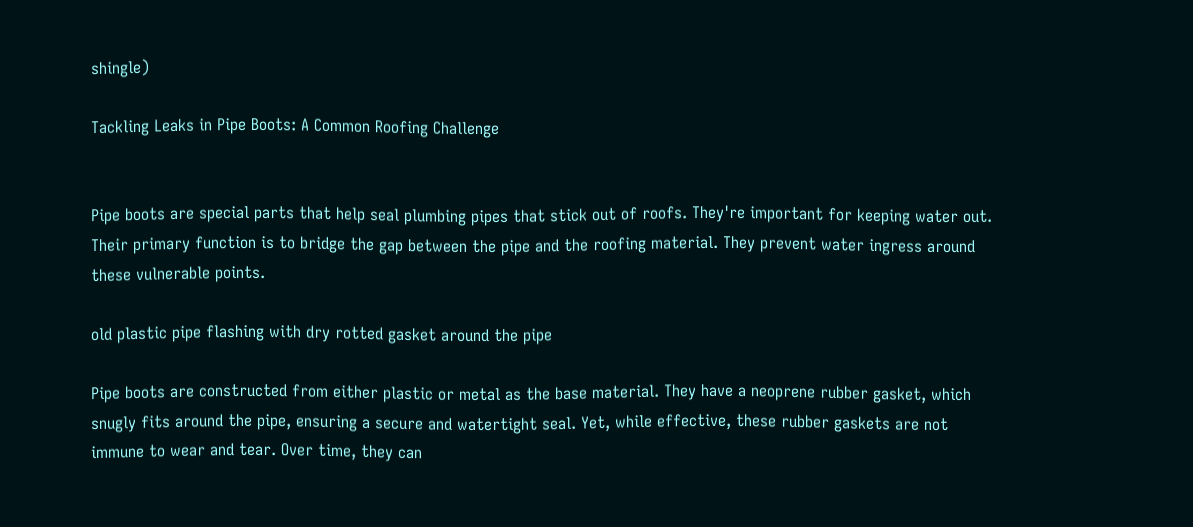shingle)

Tackling Leaks in Pipe Boots: A Common Roofing Challenge


Pipe boots are special parts that help seal plumbing pipes that stick out of roofs. They're important for keeping water out. Their primary function is to bridge the gap between the pipe and the roofing material. They prevent water ingress around these vulnerable points.

old plastic pipe flashing with dry rotted gasket around the pipe

Pipe boots are constructed from either plastic or metal as the base material. They have a neoprene rubber gasket, which snugly fits around the pipe, ensuring a secure and watertight seal. Yet, while effective, these rubber gaskets are not immune to wear and tear. Over time, they can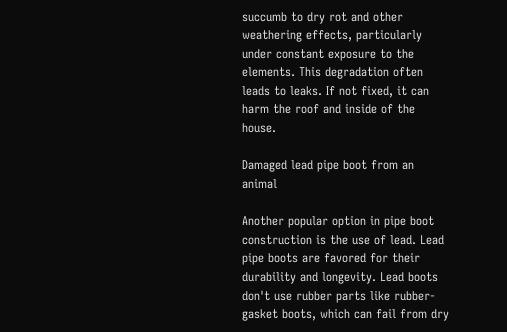succumb to dry rot and other weathering effects, particularly under constant exposure to the elements. This degradation often leads to leaks. If not fixed, it can harm the roof and inside of the house.

Damaged lead pipe boot from an animal

Another popular option in pipe boot construction is the use of lead. Lead pipe boots are favored for their durability and longevity. Lead boots don't use rubber parts like rubber-gasket boots, which can fail from dry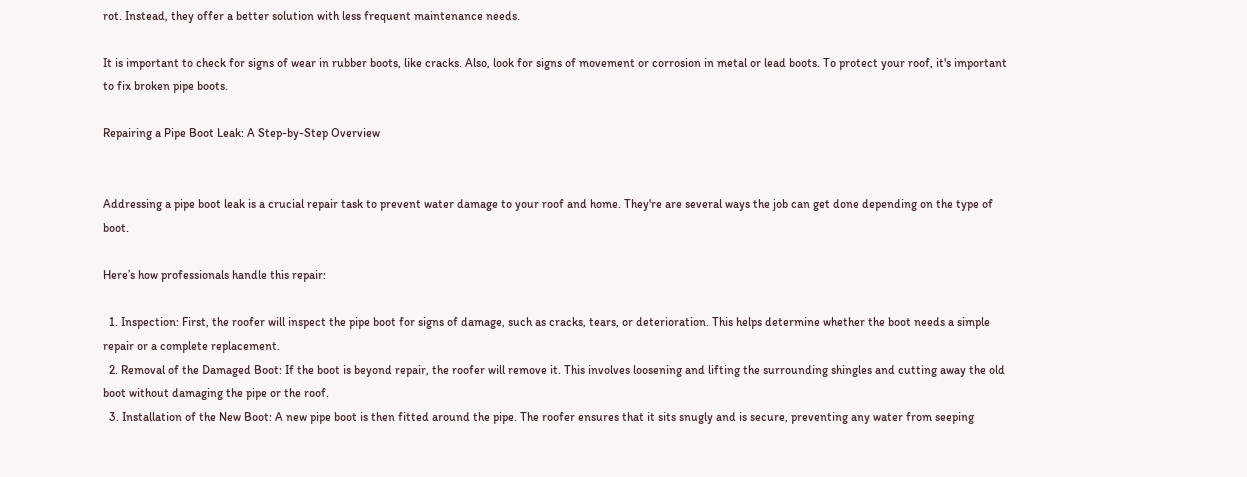rot. Instead, they offer a better solution with less frequent maintenance needs.

It is important to check for signs of wear in rubber boots, like cracks. Also, look for signs of movement or corrosion in metal or lead boots. To protect your roof, it's important to fix broken pipe boots.

Repairing a Pipe Boot Leak: A Step-by-Step Overview


Addressing a pipe boot leak is a crucial repair task to prevent water damage to your roof and home. They're are several ways the job can get done depending on the type of boot.

Here’s how professionals handle this repair:

  1. Inspection: First, the roofer will inspect the pipe boot for signs of damage, such as cracks, tears, or deterioration. This helps determine whether the boot needs a simple repair or a complete replacement.
  2. Removal of the Damaged Boot: If the boot is beyond repair, the roofer will remove it. This involves loosening and lifting the surrounding shingles and cutting away the old boot without damaging the pipe or the roof.
  3. Installation of the New Boot: A new pipe boot is then fitted around the pipe. The roofer ensures that it sits snugly and is secure, preventing any water from seeping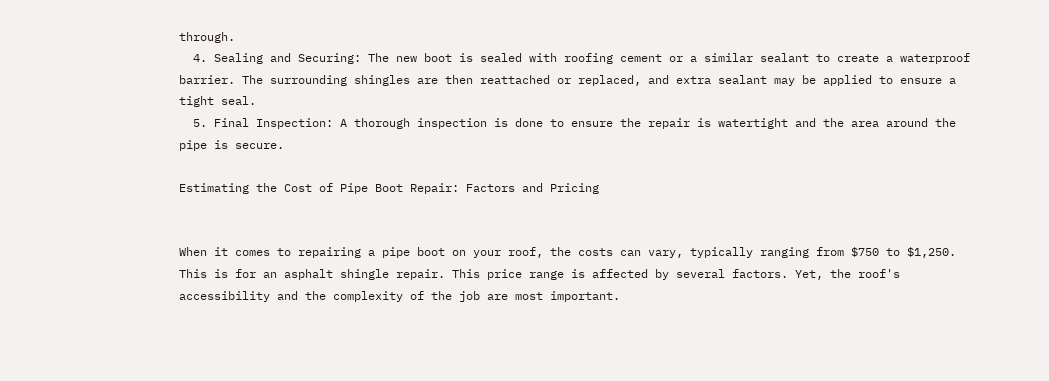through.
  4. Sealing and Securing: The new boot is sealed with roofing cement or a similar sealant to create a waterproof barrier. The surrounding shingles are then reattached or replaced, and extra sealant may be applied to ensure a tight seal.
  5. Final Inspection: A thorough inspection is done to ensure the repair is watertight and the area around the pipe is secure.

Estimating the Cost of Pipe Boot Repair: Factors and Pricing


When it comes to repairing a pipe boot on your roof, the costs can vary, typically ranging from $750 to $1,250. This is for an asphalt shingle repair. This price range is affected by several factors. Yet, the roof's accessibility and the complexity of the job are most important.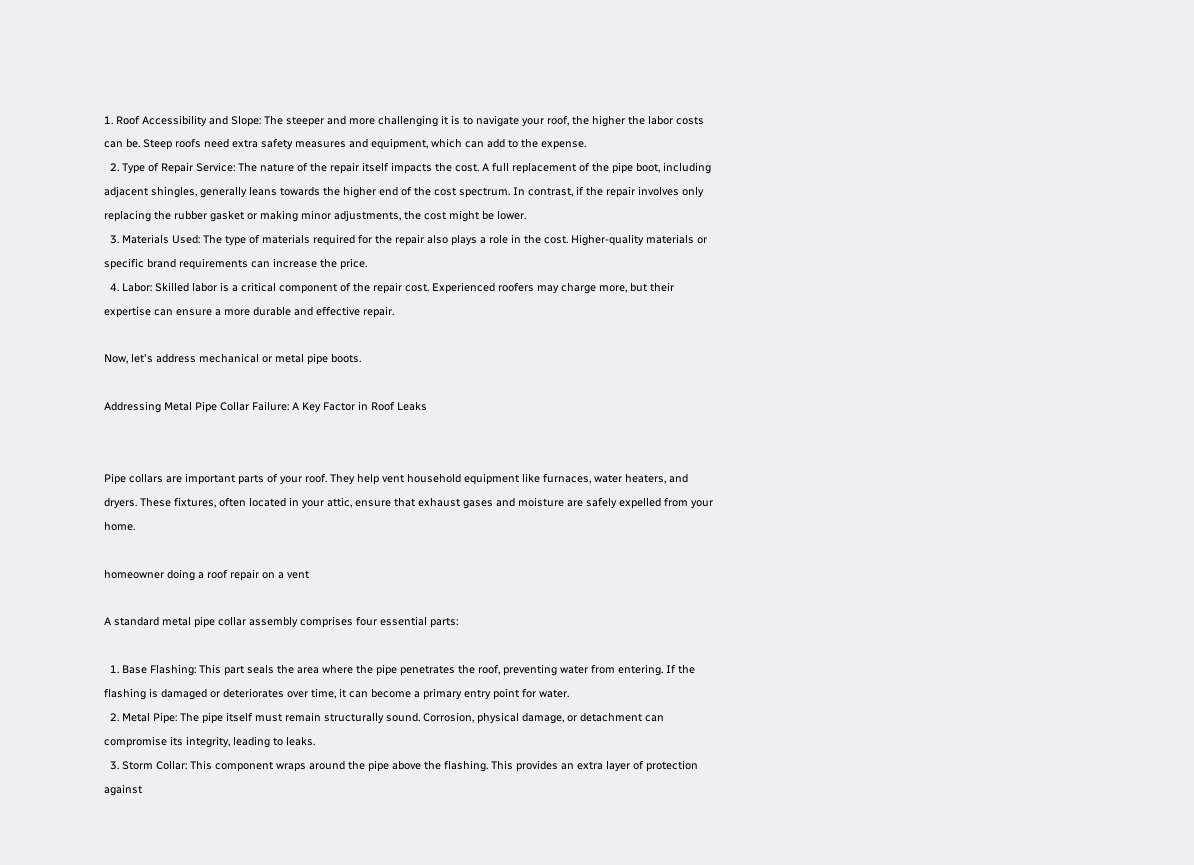1. Roof Accessibility and Slope: The steeper and more challenging it is to navigate your roof, the higher the labor costs can be. Steep roofs need extra safety measures and equipment, which can add to the expense.
  2. Type of Repair Service: The nature of the repair itself impacts the cost. A full replacement of the pipe boot, including adjacent shingles, generally leans towards the higher end of the cost spectrum. In contrast, if the repair involves only replacing the rubber gasket or making minor adjustments, the cost might be lower.
  3. Materials Used: The type of materials required for the repair also plays a role in the cost. Higher-quality materials or specific brand requirements can increase the price.
  4. Labor: Skilled labor is a critical component of the repair cost. Experienced roofers may charge more, but their expertise can ensure a more durable and effective repair.

Now, let's address mechanical or metal pipe boots.

Addressing Metal Pipe Collar Failure: A Key Factor in Roof Leaks


Pipe collars are important parts of your roof. They help vent household equipment like furnaces, water heaters, and dryers. These fixtures, often located in your attic, ensure that exhaust gases and moisture are safely expelled from your home.

homeowner doing a roof repair on a vent

A standard metal pipe collar assembly comprises four essential parts:

  1. Base Flashing: This part seals the area where the pipe penetrates the roof, preventing water from entering. If the flashing is damaged or deteriorates over time, it can become a primary entry point for water.
  2. Metal Pipe: The pipe itself must remain structurally sound. Corrosion, physical damage, or detachment can compromise its integrity, leading to leaks.
  3. Storm Collar: This component wraps around the pipe above the flashing. This provides an extra layer of protection against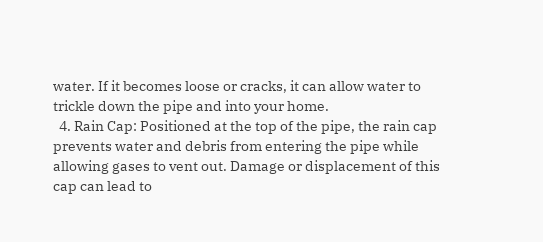water. If it becomes loose or cracks, it can allow water to trickle down the pipe and into your home.
  4. Rain Cap: Positioned at the top of the pipe, the rain cap prevents water and debris from entering the pipe while allowing gases to vent out. Damage or displacement of this cap can lead to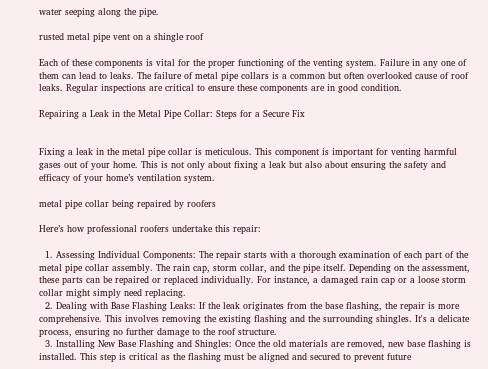water seeping along the pipe.

rusted metal pipe vent on a shingle roof

Each of these components is vital for the proper functioning of the venting system. Failure in any one of them can lead to leaks. The failure of metal pipe collars is a common but often overlooked cause of roof leaks. Regular inspections are critical to ensure these components are in good condition.

Repairing a Leak in the Metal Pipe Collar: Steps for a Secure Fix


Fixing a leak in the metal pipe collar is meticulous. This component is important for venting harmful gases out of your home. This is not only about fixing a leak but also about ensuring the safety and efficacy of your home’s ventilation system.

metal pipe collar being repaired by roofers

Here’s how professional roofers undertake this repair:

  1. Assessing Individual Components: The repair starts with a thorough examination of each part of the metal pipe collar assembly. The rain cap, storm collar, and the pipe itself. Depending on the assessment, these parts can be repaired or replaced individually. For instance, a damaged rain cap or a loose storm collar might simply need replacing.
  2. Dealing with Base Flashing Leaks: If the leak originates from the base flashing, the repair is more comprehensive. This involves removing the existing flashing and the surrounding shingles. It's a delicate process, ensuring no further damage to the roof structure.
  3. Installing New Base Flashing and Shingles: Once the old materials are removed, new base flashing is installed. This step is critical as the flashing must be aligned and secured to prevent future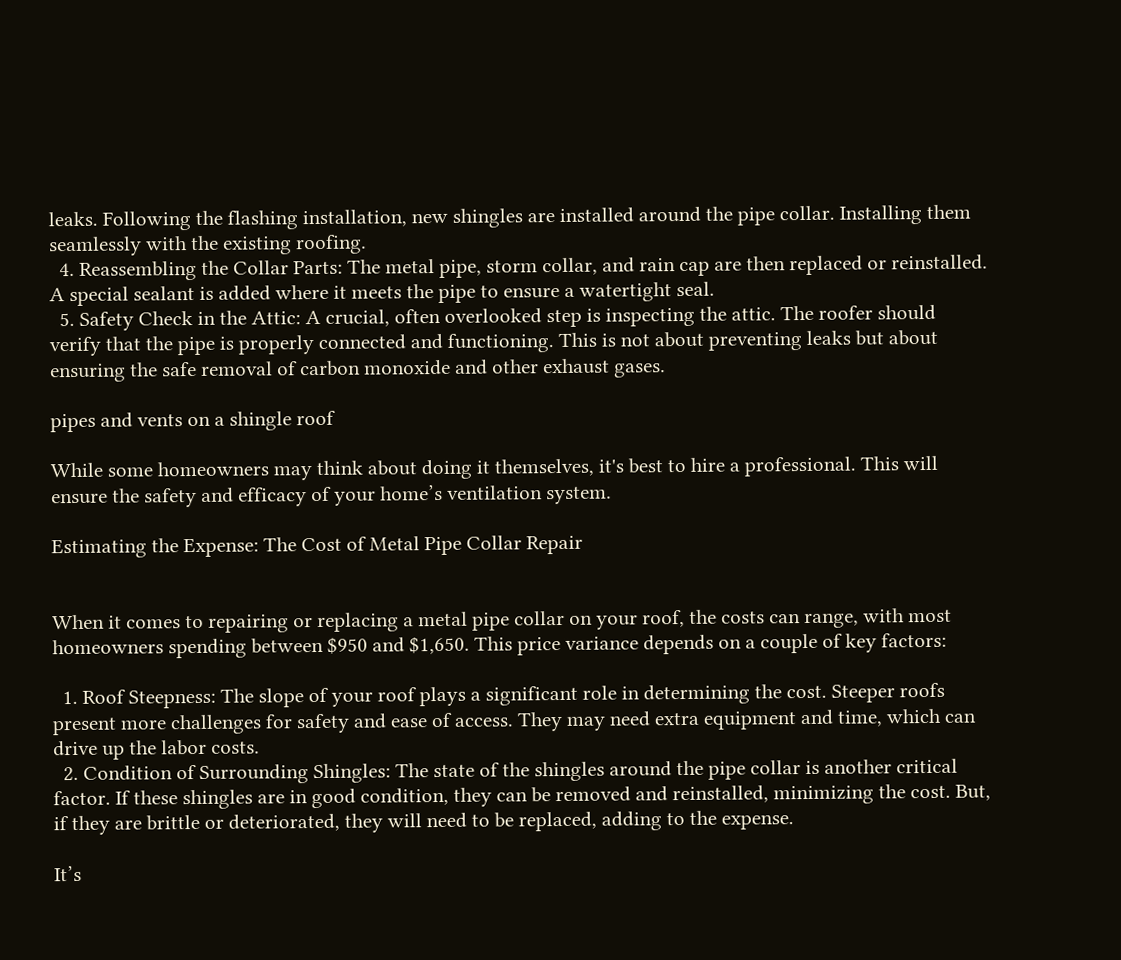leaks. Following the flashing installation, new shingles are installed around the pipe collar. Installing them seamlessly with the existing roofing.
  4. Reassembling the Collar Parts: The metal pipe, storm collar, and rain cap are then replaced or reinstalled. A special sealant is added where it meets the pipe to ensure a watertight seal.
  5. Safety Check in the Attic: A crucial, often overlooked step is inspecting the attic. The roofer should verify that the pipe is properly connected and functioning. This is not about preventing leaks but about ensuring the safe removal of carbon monoxide and other exhaust gases.

pipes and vents on a shingle roof

While some homeowners may think about doing it themselves, it's best to hire a professional. This will ensure the safety and efficacy of your home’s ventilation system.

Estimating the Expense: The Cost of Metal Pipe Collar Repair


When it comes to repairing or replacing a metal pipe collar on your roof, the costs can range, with most homeowners spending between $950 and $1,650. This price variance depends on a couple of key factors:

  1. Roof Steepness: The slope of your roof plays a significant role in determining the cost. Steeper roofs present more challenges for safety and ease of access. They may need extra equipment and time, which can drive up the labor costs.
  2. Condition of Surrounding Shingles: The state of the shingles around the pipe collar is another critical factor. If these shingles are in good condition, they can be removed and reinstalled, minimizing the cost. But, if they are brittle or deteriorated, they will need to be replaced, adding to the expense.

It’s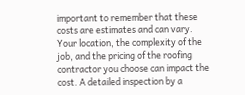important to remember that these costs are estimates and can vary. Your location, the complexity of the job, and the pricing of the roofing contractor you choose can impact the cost. A detailed inspection by a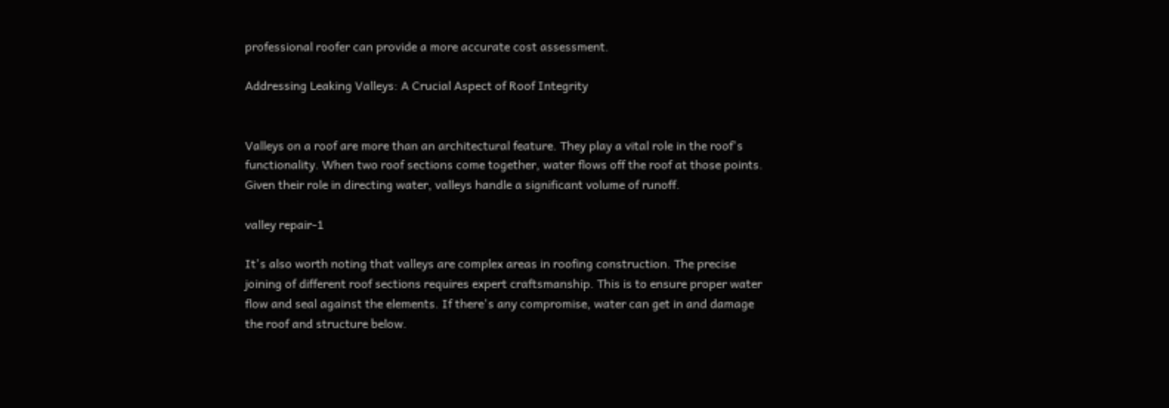professional roofer can provide a more accurate cost assessment.

Addressing Leaking Valleys: A Crucial Aspect of Roof Integrity


Valleys on a roof are more than an architectural feature. They play a vital role in the roof's functionality. When two roof sections come together, water flows off the roof at those points. Given their role in directing water, valleys handle a significant volume of runoff.

valley repair-1

It's also worth noting that valleys are complex areas in roofing construction. The precise joining of different roof sections requires expert craftsmanship. This is to ensure proper water flow and seal against the elements. If there's any compromise, water can get in and damage the roof and structure below.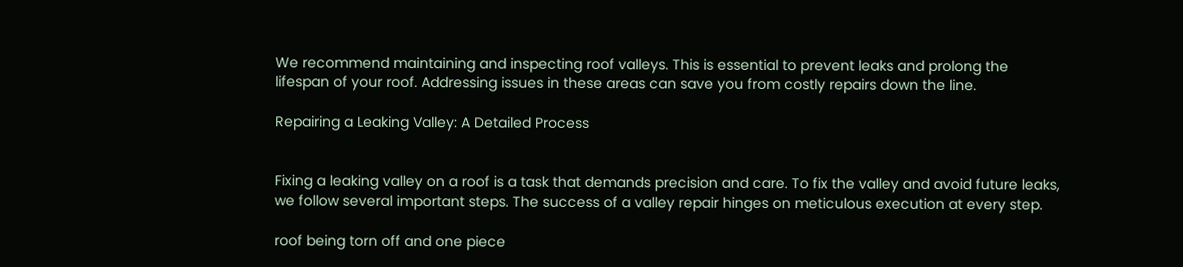We recommend maintaining and inspecting roof valleys. This is essential to prevent leaks and prolong the lifespan of your roof. Addressing issues in these areas can save you from costly repairs down the line.

Repairing a Leaking Valley: A Detailed Process


Fixing a leaking valley on a roof is a task that demands precision and care. To fix the valley and avoid future leaks, we follow several important steps. The success of a valley repair hinges on meticulous execution at every step.

roof being torn off and one piece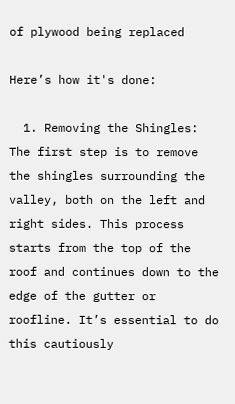of plywood being replaced

Here’s how it's done:

  1. Removing the Shingles: The first step is to remove the shingles surrounding the valley, both on the left and right sides. This process starts from the top of the roof and continues down to the edge of the gutter or roofline. It’s essential to do this cautiously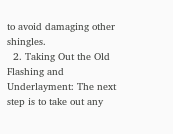to avoid damaging other shingles.
  2. Taking Out the Old Flashing and Underlayment: The next step is to take out any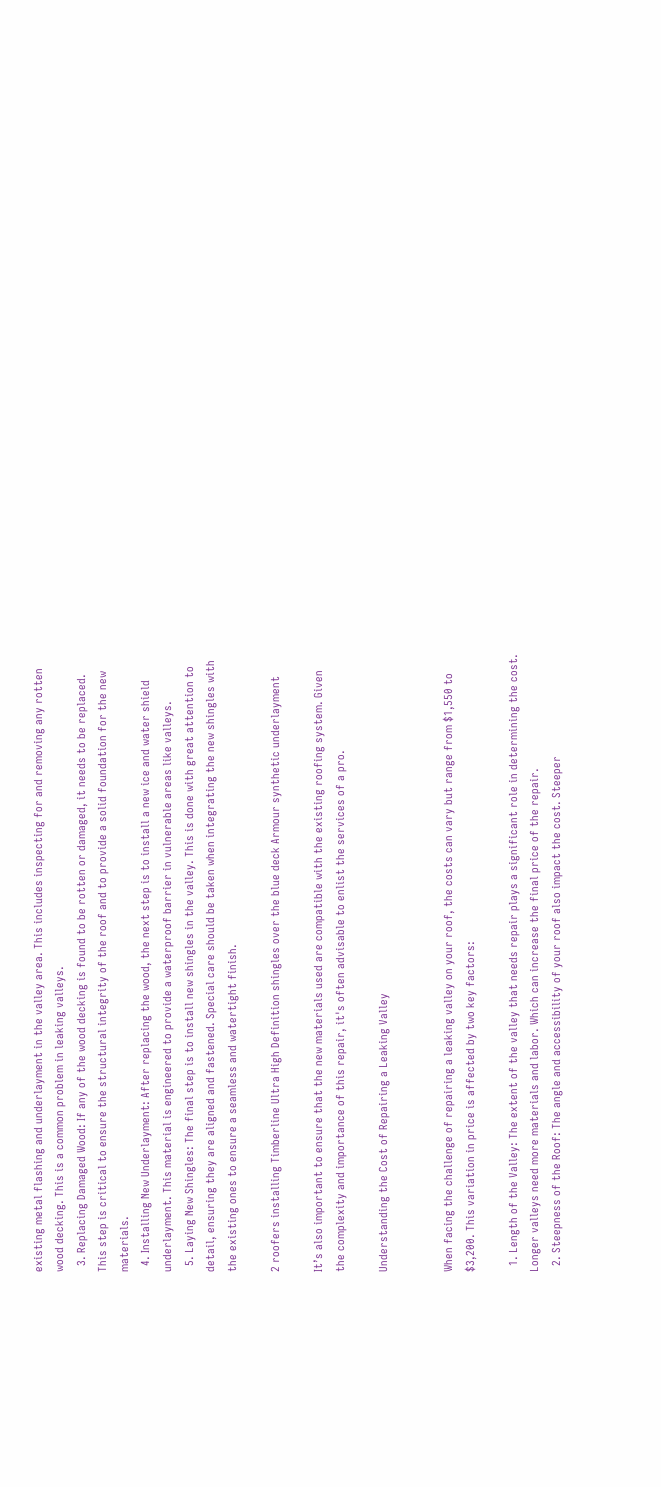existing metal flashing and underlayment in the valley area. This includes inspecting for and removing any rotten wood decking. This is a common problem in leaking valleys.
  3. Replacing Damaged Wood: If any of the wood decking is found to be rotten or damaged, it needs to be replaced. This step is critical to ensure the structural integrity of the roof and to provide a solid foundation for the new materials.
  4. Installing New Underlayment: After replacing the wood, the next step is to install a new ice and water shield underlayment. This material is engineered to provide a waterproof barrier in vulnerable areas like valleys.
  5. Laying New Shingles: The final step is to install new shingles in the valley. This is done with great attention to detail, ensuring they are aligned and fastened. Special care should be taken when integrating the new shingles with the existing ones to ensure a seamless and watertight finish.

2 roofers installing Timberline Ultra High Definition shingles over the blue deck Armour synthetic underlayment

It’s also important to ensure that the new materials used are compatible with the existing roofing system. Given the complexity and importance of this repair, it's often advisable to enlist the services of a pro.

Understanding the Cost of Repairing a Leaking Valley


When facing the challenge of repairing a leaking valley on your roof, the costs can vary but range from $1,550 to $3,200. This variation in price is affected by two key factors:

  1. Length of the Valley: The extent of the valley that needs repair plays a significant role in determining the cost. Longer valleys need more materials and labor. Which can increase the final price of the repair.
  2. Steepness of the Roof: The angle and accessibility of your roof also impact the cost. Steeper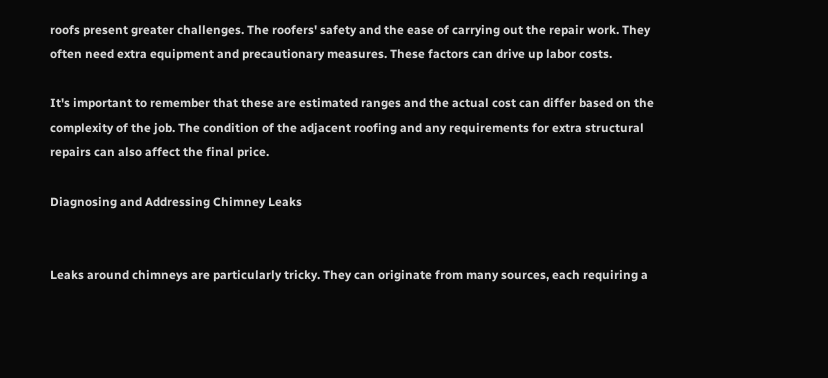roofs present greater challenges. The roofers' safety and the ease of carrying out the repair work. They often need extra equipment and precautionary measures. These factors can drive up labor costs.

It's important to remember that these are estimated ranges and the actual cost can differ based on the complexity of the job. The condition of the adjacent roofing and any requirements for extra structural repairs can also affect the final price.

Diagnosing and Addressing Chimney Leaks


Leaks around chimneys are particularly tricky. They can originate from many sources, each requiring a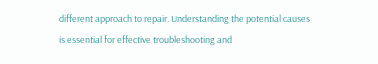different approach to repair. Understanding the potential causes is essential for effective troubleshooting and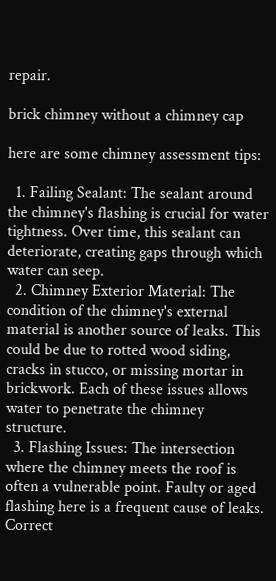repair.

brick chimney without a chimney cap

here are some chimney assessment tips:

  1. Failing Sealant: The sealant around the chimney's flashing is crucial for water tightness. Over time, this sealant can deteriorate, creating gaps through which water can seep.
  2. Chimney Exterior Material: The condition of the chimney's external material is another source of leaks. This could be due to rotted wood siding, cracks in stucco, or missing mortar in brickwork. Each of these issues allows water to penetrate the chimney structure.
  3. Flashing Issues: The intersection where the chimney meets the roof is often a vulnerable point. Faulty or aged flashing here is a frequent cause of leaks. Correct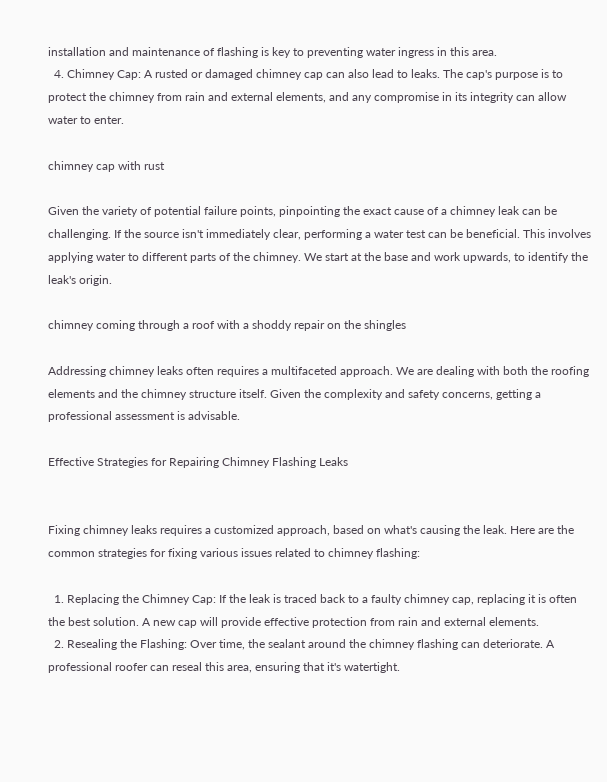installation and maintenance of flashing is key to preventing water ingress in this area.
  4. Chimney Cap: A rusted or damaged chimney cap can also lead to leaks. The cap's purpose is to protect the chimney from rain and external elements, and any compromise in its integrity can allow water to enter.

chimney cap with rust

Given the variety of potential failure points, pinpointing the exact cause of a chimney leak can be challenging. If the source isn't immediately clear, performing a water test can be beneficial. This involves applying water to different parts of the chimney. We start at the base and work upwards, to identify the leak's origin.

chimney coming through a roof with a shoddy repair on the shingles

Addressing chimney leaks often requires a multifaceted approach. We are dealing with both the roofing elements and the chimney structure itself. Given the complexity and safety concerns, getting a professional assessment is advisable.

Effective Strategies for Repairing Chimney Flashing Leaks


Fixing chimney leaks requires a customized approach, based on what's causing the leak. Here are the common strategies for fixing various issues related to chimney flashing:

  1. Replacing the Chimney Cap: If the leak is traced back to a faulty chimney cap, replacing it is often the best solution. A new cap will provide effective protection from rain and external elements.
  2. Resealing the Flashing: Over time, the sealant around the chimney flashing can deteriorate. A professional roofer can reseal this area, ensuring that it's watertight.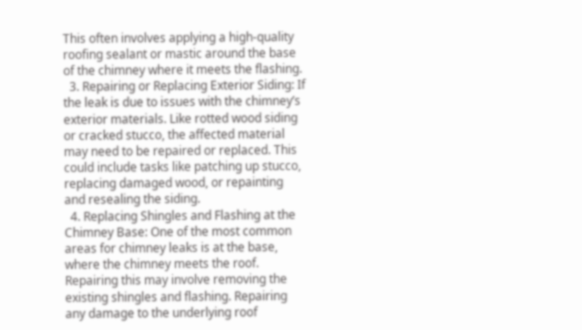This often involves applying a high-quality roofing sealant or mastic around the base of the chimney where it meets the flashing.
  3. Repairing or Replacing Exterior Siding: If the leak is due to issues with the chimney’s exterior materials. Like rotted wood siding or cracked stucco, the affected material may need to be repaired or replaced. This could include tasks like patching up stucco, replacing damaged wood, or repainting and resealing the siding.
  4. Replacing Shingles and Flashing at the Chimney Base: One of the most common areas for chimney leaks is at the base, where the chimney meets the roof. Repairing this may involve removing the existing shingles and flashing. Repairing any damage to the underlying roof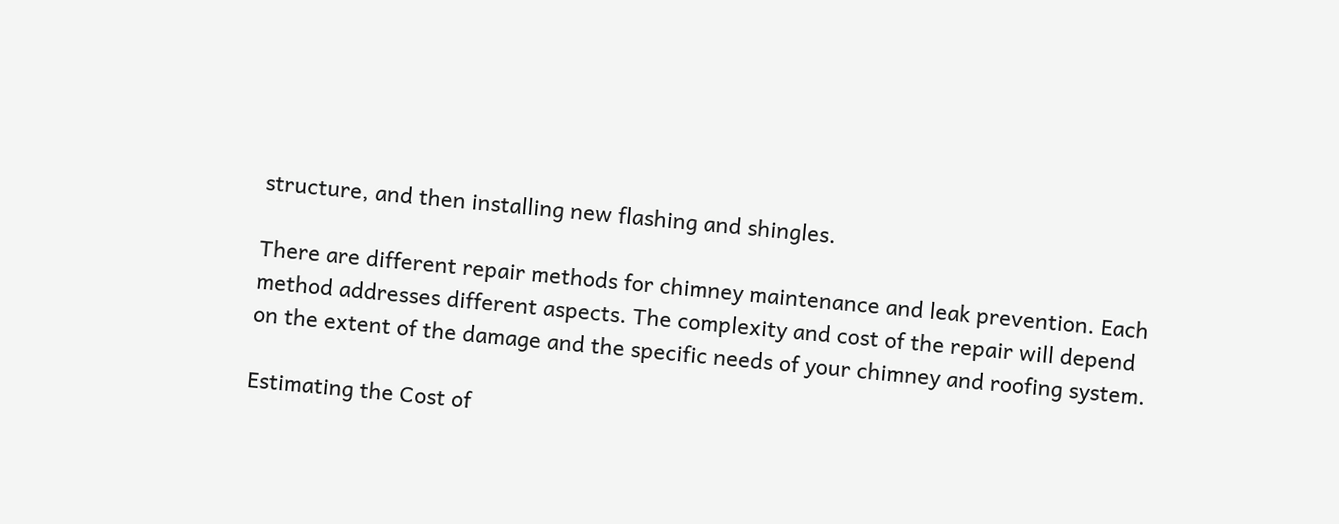structure, and then installing new flashing and shingles.

There are different repair methods for chimney maintenance and leak prevention. Each method addresses different aspects. The complexity and cost of the repair will depend on the extent of the damage and the specific needs of your chimney and roofing system.

Estimating the Cost of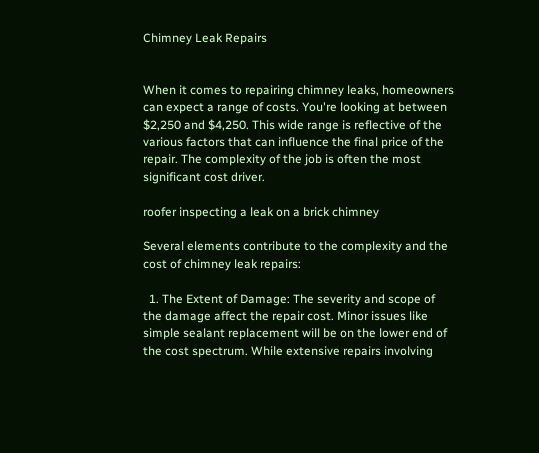Chimney Leak Repairs


When it comes to repairing chimney leaks, homeowners can expect a range of costs. You're looking at between $2,250 and $4,250. This wide range is reflective of the various factors that can influence the final price of the repair. The complexity of the job is often the most significant cost driver.

roofer inspecting a leak on a brick chimney

Several elements contribute to the complexity and the cost of chimney leak repairs:

  1. The Extent of Damage: The severity and scope of the damage affect the repair cost. Minor issues like simple sealant replacement will be on the lower end of the cost spectrum. While extensive repairs involving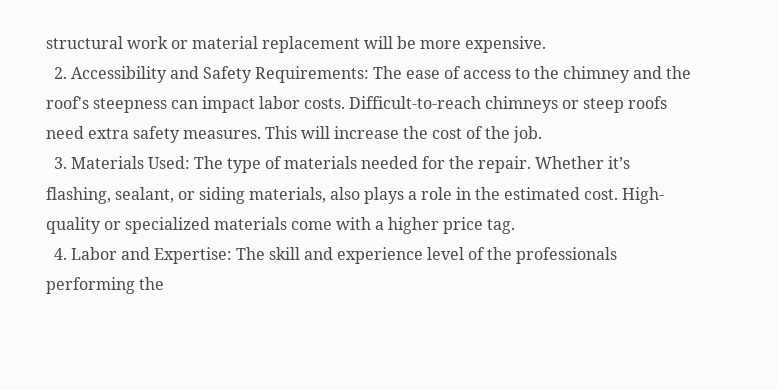structural work or material replacement will be more expensive.
  2. Accessibility and Safety Requirements: The ease of access to the chimney and the roof's steepness can impact labor costs. Difficult-to-reach chimneys or steep roofs need extra safety measures. This will increase the cost of the job.
  3. Materials Used: The type of materials needed for the repair. Whether it’s flashing, sealant, or siding materials, also plays a role in the estimated cost. High-quality or specialized materials come with a higher price tag.
  4. Labor and Expertise: The skill and experience level of the professionals performing the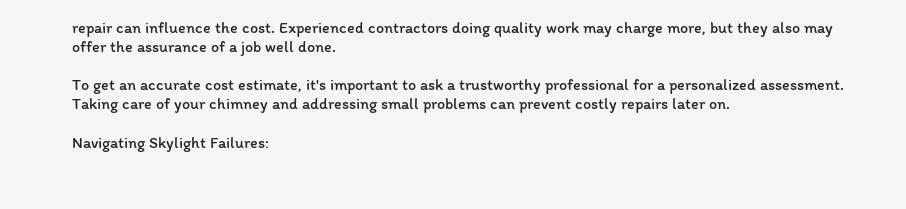repair can influence the cost. Experienced contractors doing quality work may charge more, but they also may offer the assurance of a job well done.

To get an accurate cost estimate, it's important to ask a trustworthy professional for a personalized assessment. Taking care of your chimney and addressing small problems can prevent costly repairs later on.

Navigating Skylight Failures: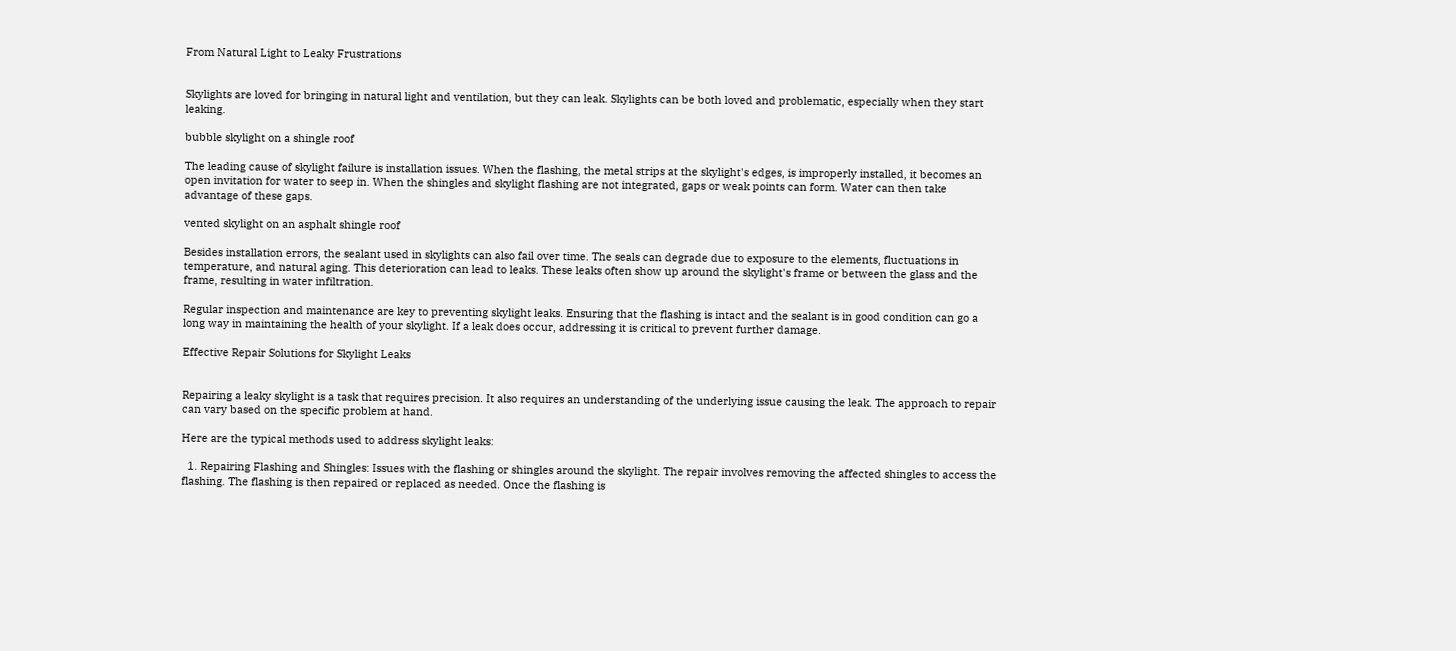From Natural Light to Leaky Frustrations


Skylights are loved for bringing in natural light and ventilation, but they can leak. Skylights can be both loved and problematic, especially when they start leaking.

bubble skylight on a shingle roof

The leading cause of skylight failure is installation issues. When the flashing, the metal strips at the skylight's edges, is improperly installed, it becomes an open invitation for water to seep in. When the shingles and skylight flashing are not integrated, gaps or weak points can form. Water can then take advantage of these gaps.

vented skylight on an asphalt shingle roof

Besides installation errors, the sealant used in skylights can also fail over time. The seals can degrade due to exposure to the elements, fluctuations in temperature, and natural aging. This deterioration can lead to leaks. These leaks often show up around the skylight's frame or between the glass and the frame, resulting in water infiltration.

Regular inspection and maintenance are key to preventing skylight leaks. Ensuring that the flashing is intact and the sealant is in good condition can go a long way in maintaining the health of your skylight. If a leak does occur, addressing it is critical to prevent further damage.

Effective Repair Solutions for Skylight Leaks


Repairing a leaky skylight is a task that requires precision. It also requires an understanding of the underlying issue causing the leak. The approach to repair can vary based on the specific problem at hand.

Here are the typical methods used to address skylight leaks:

  1. Repairing Flashing and Shingles: Issues with the flashing or shingles around the skylight. The repair involves removing the affected shingles to access the flashing. The flashing is then repaired or replaced as needed. Once the flashing is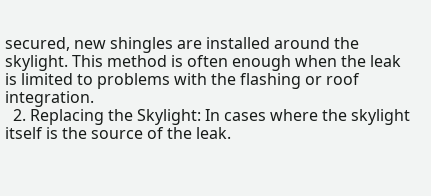secured, new shingles are installed around the skylight. This method is often enough when the leak is limited to problems with the flashing or roof integration.
  2. Replacing the Skylight: In cases where the skylight itself is the source of the leak.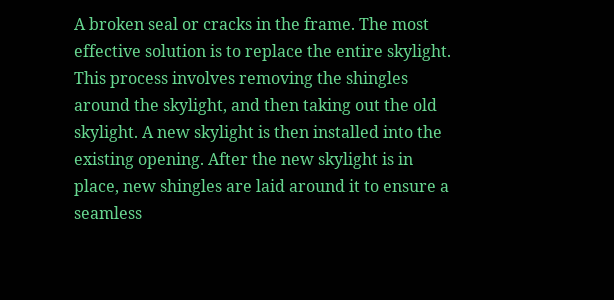A broken seal or cracks in the frame. The most effective solution is to replace the entire skylight. This process involves removing the shingles around the skylight, and then taking out the old skylight. A new skylight is then installed into the existing opening. After the new skylight is in place, new shingles are laid around it to ensure a seamless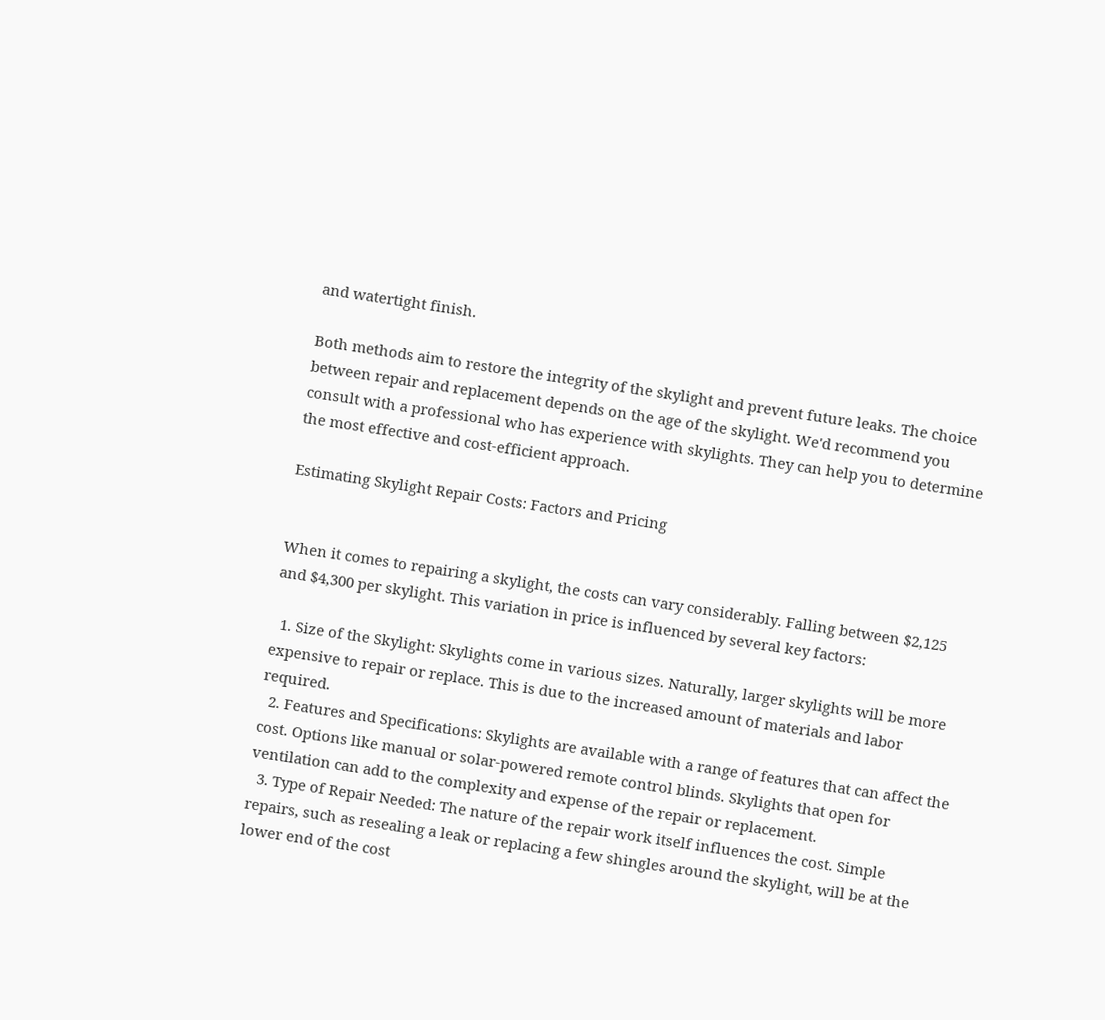and watertight finish.

Both methods aim to restore the integrity of the skylight and prevent future leaks. The choice between repair and replacement depends on the age of the skylight. We'd recommend you consult with a professional who has experience with skylights. They can help you to determine the most effective and cost-efficient approach.

Estimating Skylight Repair Costs: Factors and Pricing


When it comes to repairing a skylight, the costs can vary considerably. Falling between $2,125 and $4,300 per skylight. This variation in price is influenced by several key factors:

  1. Size of the Skylight: Skylights come in various sizes. Naturally, larger skylights will be more expensive to repair or replace. This is due to the increased amount of materials and labor required.
  2. Features and Specifications: Skylights are available with a range of features that can affect the cost. Options like manual or solar-powered remote control blinds. Skylights that open for ventilation can add to the complexity and expense of the repair or replacement.
  3. Type of Repair Needed: The nature of the repair work itself influences the cost. Simple repairs, such as resealing a leak or replacing a few shingles around the skylight, will be at the lower end of the cost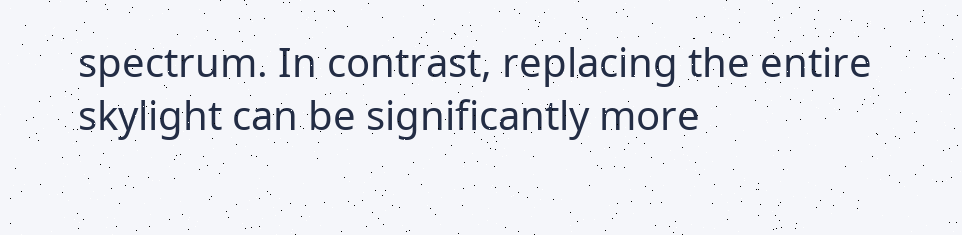spectrum. In contrast, replacing the entire skylight can be significantly more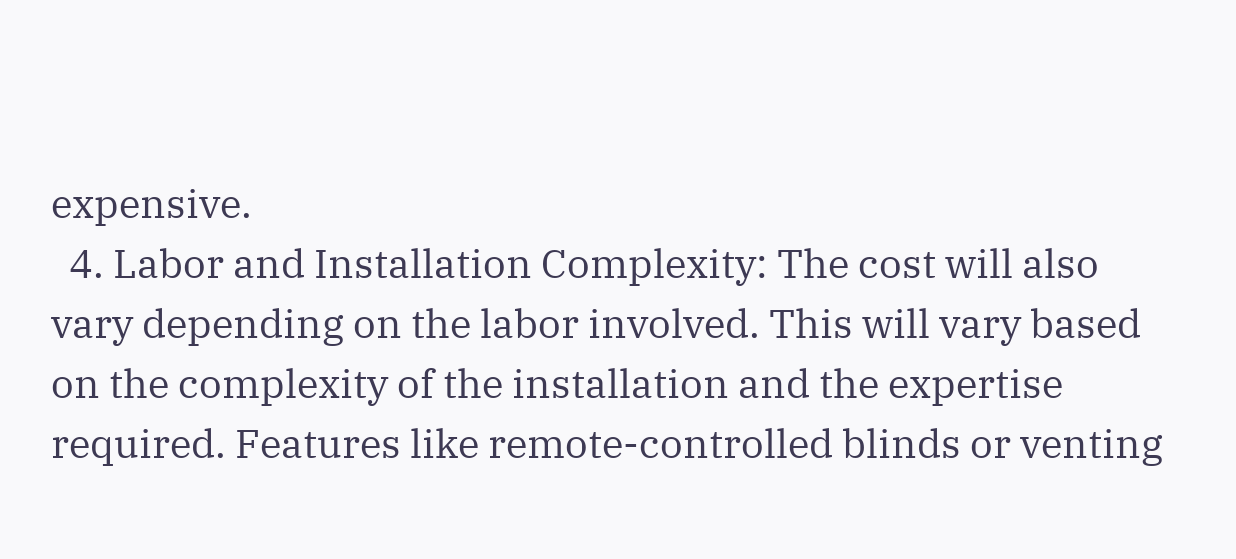expensive.
  4. Labor and Installation Complexity: The cost will also vary depending on the labor involved. This will vary based on the complexity of the installation and the expertise required. Features like remote-controlled blinds or venting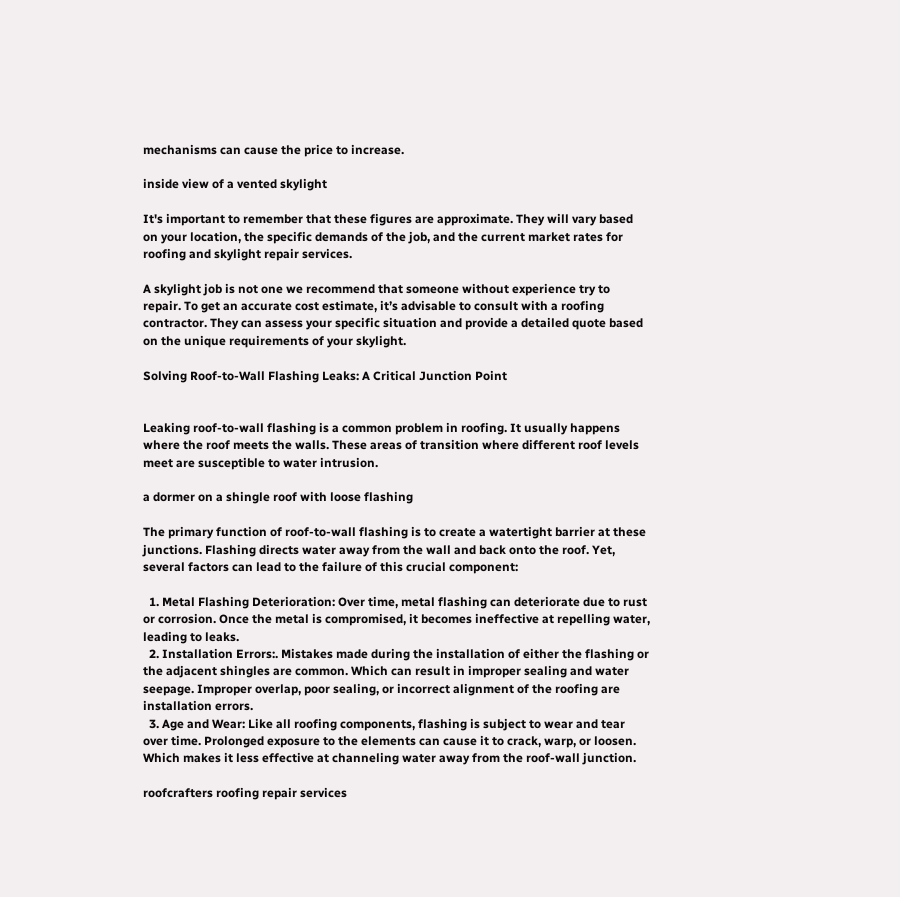mechanisms can cause the price to increase.

inside view of a vented skylight

It's important to remember that these figures are approximate. They will vary based on your location, the specific demands of the job, and the current market rates for roofing and skylight repair services.

A skylight job is not one we recommend that someone without experience try to repair. To get an accurate cost estimate, it’s advisable to consult with a roofing contractor. They can assess your specific situation and provide a detailed quote based on the unique requirements of your skylight.

Solving Roof-to-Wall Flashing Leaks: A Critical Junction Point


Leaking roof-to-wall flashing is a common problem in roofing. It usually happens where the roof meets the walls. These areas of transition where different roof levels meet are susceptible to water intrusion.

a dormer on a shingle roof with loose flashing

The primary function of roof-to-wall flashing is to create a watertight barrier at these junctions. Flashing directs water away from the wall and back onto the roof. Yet, several factors can lead to the failure of this crucial component:

  1. Metal Flashing Deterioration: Over time, metal flashing can deteriorate due to rust or corrosion. Once the metal is compromised, it becomes ineffective at repelling water, leading to leaks.
  2. Installation Errors:. Mistakes made during the installation of either the flashing or the adjacent shingles are common. Which can result in improper sealing and water seepage. Improper overlap, poor sealing, or incorrect alignment of the roofing are installation errors.
  3. Age and Wear: Like all roofing components, flashing is subject to wear and tear over time. Prolonged exposure to the elements can cause it to crack, warp, or loosen. Which makes it less effective at channeling water away from the roof-wall junction.

roofcrafters roofing repair services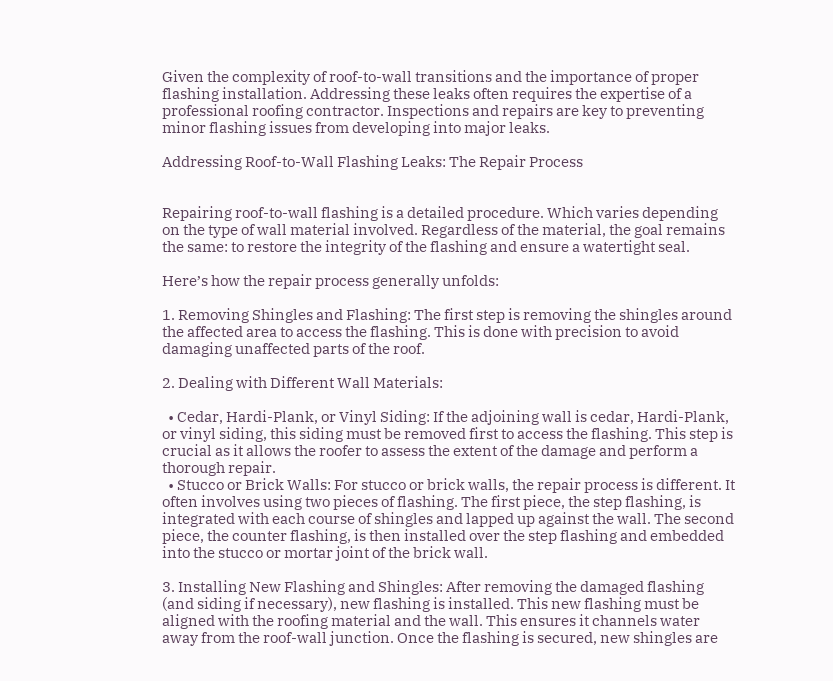Given the complexity of roof-to-wall transitions and the importance of proper flashing installation. Addressing these leaks often requires the expertise of a professional roofing contractor. Inspections and repairs are key to preventing minor flashing issues from developing into major leaks.

Addressing Roof-to-Wall Flashing Leaks: The Repair Process


Repairing roof-to-wall flashing is a detailed procedure. Which varies depending on the type of wall material involved. Regardless of the material, the goal remains the same: to restore the integrity of the flashing and ensure a watertight seal.

Here’s how the repair process generally unfolds:

1. Removing Shingles and Flashing: The first step is removing the shingles around the affected area to access the flashing. This is done with precision to avoid damaging unaffected parts of the roof.

2. Dealing with Different Wall Materials:

  • Cedar, Hardi-Plank, or Vinyl Siding: If the adjoining wall is cedar, Hardi-Plank, or vinyl siding, this siding must be removed first to access the flashing. This step is crucial as it allows the roofer to assess the extent of the damage and perform a thorough repair.
  • Stucco or Brick Walls: For stucco or brick walls, the repair process is different. It often involves using two pieces of flashing. The first piece, the step flashing, is integrated with each course of shingles and lapped up against the wall. The second piece, the counter flashing, is then installed over the step flashing and embedded into the stucco or mortar joint of the brick wall.

3. Installing New Flashing and Shingles: After removing the damaged flashing (and siding if necessary), new flashing is installed. This new flashing must be aligned with the roofing material and the wall. This ensures it channels water away from the roof-wall junction. Once the flashing is secured, new shingles are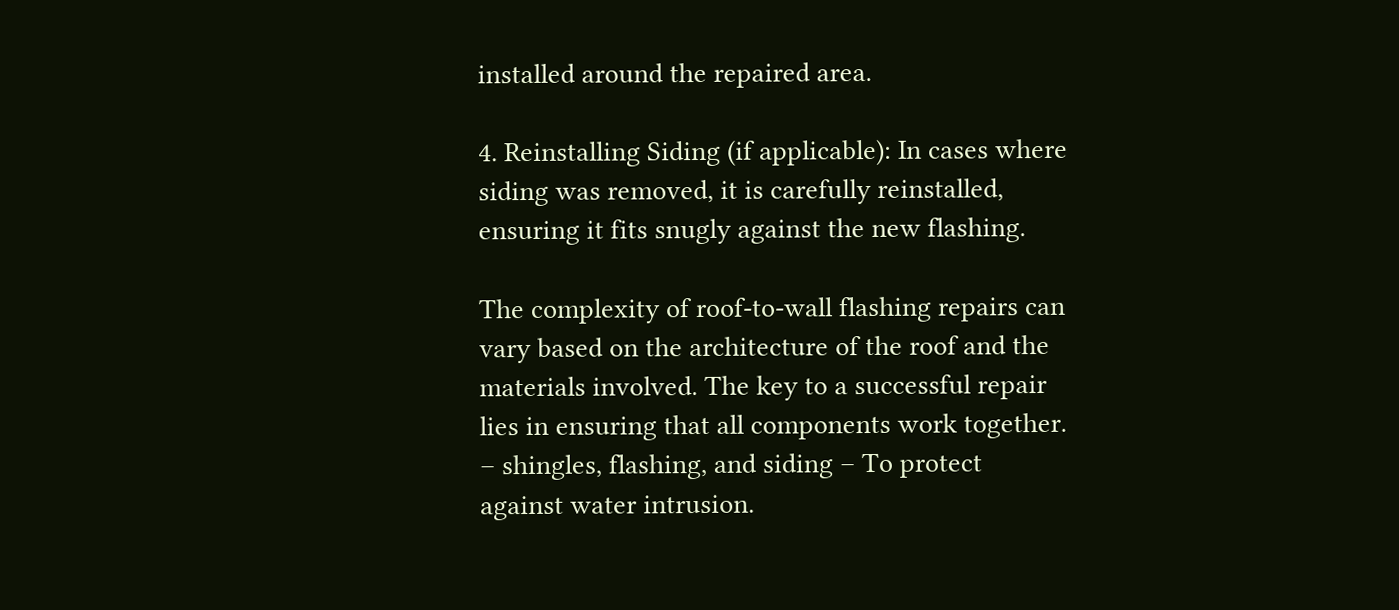installed around the repaired area.

4. Reinstalling Siding (if applicable): In cases where siding was removed, it is carefully reinstalled, ensuring it fits snugly against the new flashing.

The complexity of roof-to-wall flashing repairs can vary based on the architecture of the roof and the materials involved. The key to a successful repair lies in ensuring that all components work together. – shingles, flashing, and siding – To protect against water intrusion.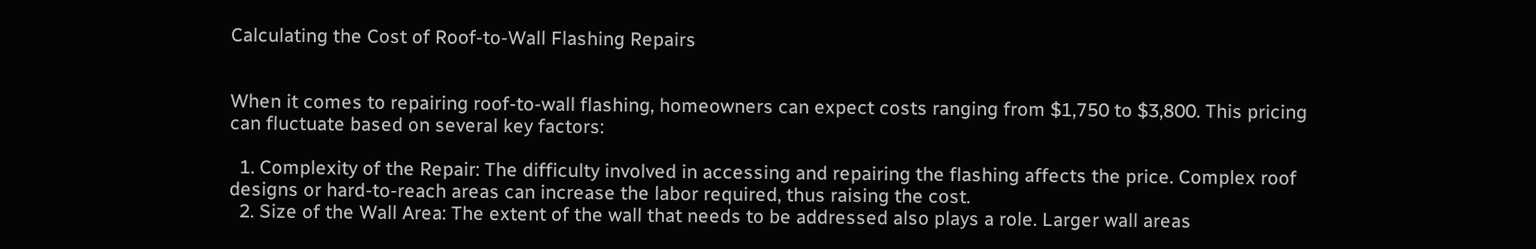Calculating the Cost of Roof-to-Wall Flashing Repairs


When it comes to repairing roof-to-wall flashing, homeowners can expect costs ranging from $1,750 to $3,800. This pricing can fluctuate based on several key factors:

  1. Complexity of the Repair: The difficulty involved in accessing and repairing the flashing affects the price. Complex roof designs or hard-to-reach areas can increase the labor required, thus raising the cost.
  2. Size of the Wall Area: The extent of the wall that needs to be addressed also plays a role. Larger wall areas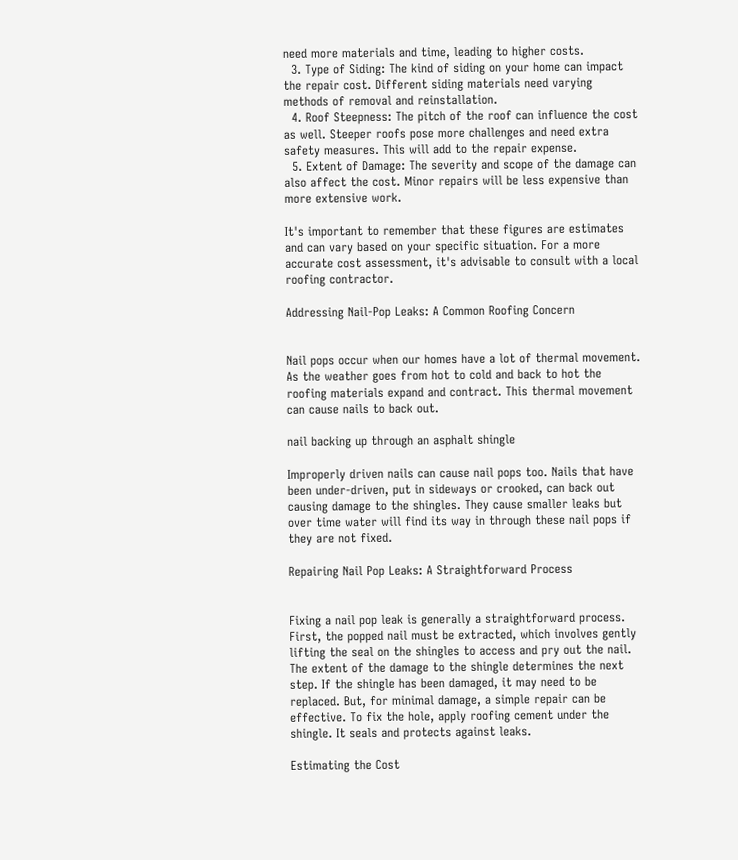need more materials and time, leading to higher costs.
  3. Type of Siding: The kind of siding on your home can impact the repair cost. Different siding materials need varying methods of removal and reinstallation.
  4. Roof Steepness: The pitch of the roof can influence the cost as well. Steeper roofs pose more challenges and need extra safety measures. This will add to the repair expense.
  5. Extent of Damage: The severity and scope of the damage can also affect the cost. Minor repairs will be less expensive than more extensive work.

It's important to remember that these figures are estimates and can vary based on your specific situation. For a more accurate cost assessment, it's advisable to consult with a local roofing contractor.

Addressing Nail-Pop Leaks: A Common Roofing Concern


Nail pops occur when our homes have a lot of thermal movement. As the weather goes from hot to cold and back to hot the roofing materials expand and contract. This thermal movement can cause nails to back out.

nail backing up through an asphalt shingle

Improperly driven nails can cause nail pops too. Nails that have been under-driven, put in sideways or crooked, can back out causing damage to the shingles. They cause smaller leaks but over time water will find its way in through these nail pops if they are not fixed.

Repairing Nail Pop Leaks: A Straightforward Process


Fixing a nail pop leak is generally a straightforward process. First, the popped nail must be extracted, which involves gently lifting the seal on the shingles to access and pry out the nail. The extent of the damage to the shingle determines the next step. If the shingle has been damaged, it may need to be replaced. But, for minimal damage, a simple repair can be effective. To fix the hole, apply roofing cement under the shingle. It seals and protects against leaks.

Estimating the Cost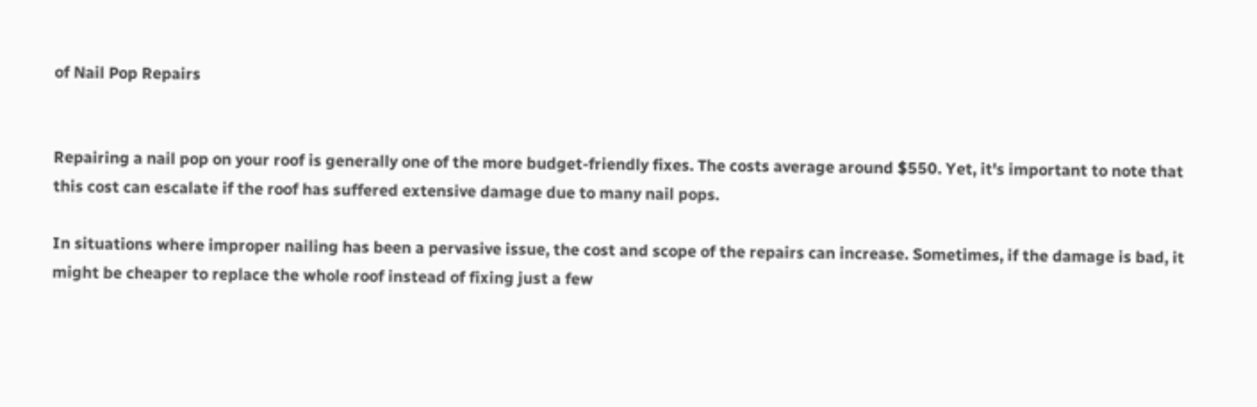of Nail Pop Repairs


Repairing a nail pop on your roof is generally one of the more budget-friendly fixes. The costs average around $550. Yet, it's important to note that this cost can escalate if the roof has suffered extensive damage due to many nail pops.

In situations where improper nailing has been a pervasive issue, the cost and scope of the repairs can increase. Sometimes, if the damage is bad, it might be cheaper to replace the whole roof instead of fixing just a few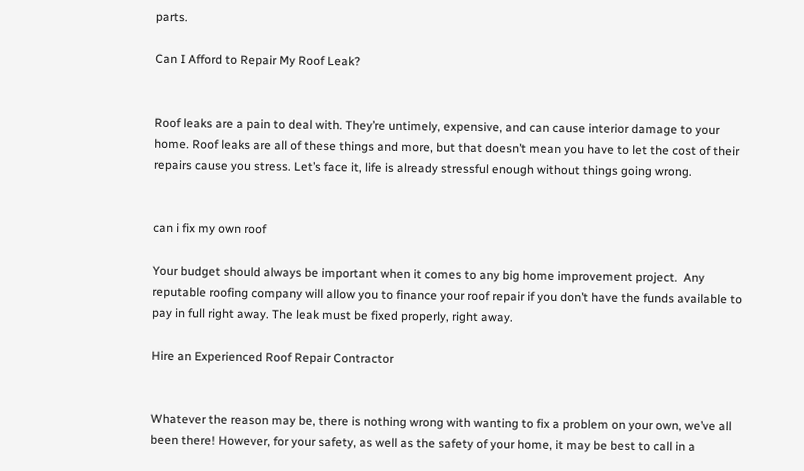parts.

Can I Afford to Repair My Roof Leak?


Roof leaks are a pain to deal with. They’re untimely, expensive, and can cause interior damage to your home. Roof leaks are all of these things and more, but that doesn’t mean you have to let the cost of their repairs cause you stress. Let’s face it, life is already stressful enough without things going wrong.


can i fix my own roof

Your budget should always be important when it comes to any big home improvement project.  Any reputable roofing company will allow you to finance your roof repair if you don’t have the funds available to pay in full right away. The leak must be fixed properly, right away.

Hire an Experienced Roof Repair Contractor


Whatever the reason may be, there is nothing wrong with wanting to fix a problem on your own, we’ve all been there! However, for your safety, as well as the safety of your home, it may be best to call in a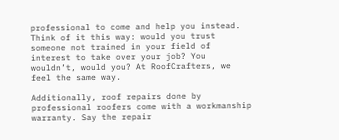professional to come and help you instead. Think of it this way: would you trust someone not trained in your field of interest to take over your job? You wouldn’t, would you? At RoofCrafters, we feel the same way.

Additionally, roof repairs done by professional roofers come with a workmanship warranty. Say the repair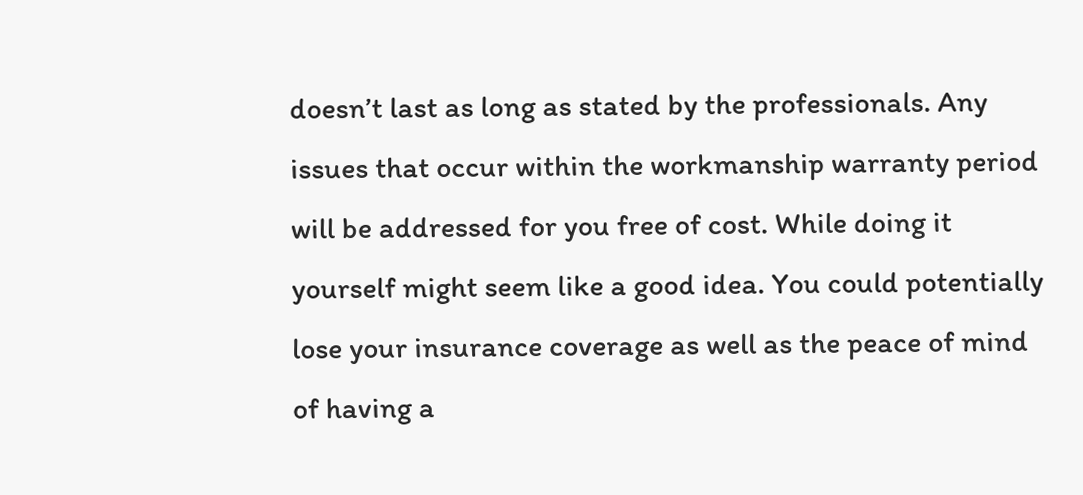doesn’t last as long as stated by the professionals. Any issues that occur within the workmanship warranty period will be addressed for you free of cost. While doing it yourself might seem like a good idea. You could potentially lose your insurance coverage as well as the peace of mind of having a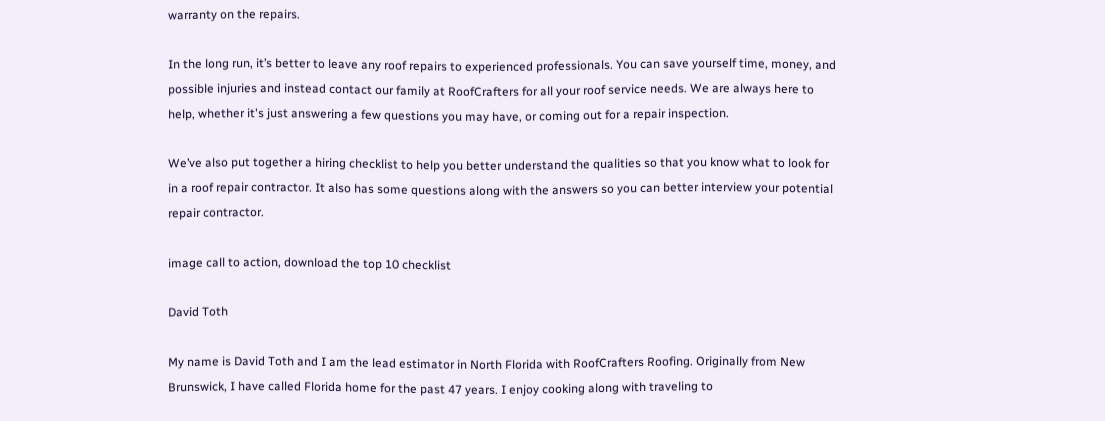warranty on the repairs.

In the long run, it’s better to leave any roof repairs to experienced professionals. You can save yourself time, money, and possible injuries and instead contact our family at RoofCrafters for all your roof service needs. We are always here to help, whether it's just answering a few questions you may have, or coming out for a repair inspection.

We’ve also put together a hiring checklist to help you better understand the qualities so that you know what to look for in a roof repair contractor. It also has some questions along with the answers so you can better interview your potential repair contractor.

image call to action, download the top 10 checklist

David Toth

My name is David Toth and I am the lead estimator in North Florida with RoofCrafters Roofing. Originally from New Brunswick, I have called Florida home for the past 47 years. I enjoy cooking along with traveling to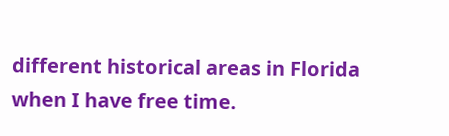different historical areas in Florida when I have free time.